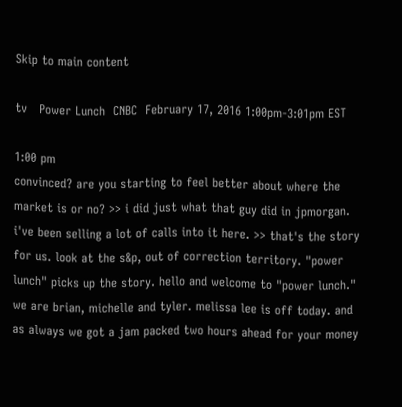Skip to main content

tv   Power Lunch  CNBC  February 17, 2016 1:00pm-3:01pm EST

1:00 pm
convinced? are you starting to feel better about where the market is or no? >> i did just what that guy did in jpmorgan. i've been selling a lot of calls into it here. >> that's the story for us. look at the s&p, out of correction territory. "power lunch" picks up the story. hello and welcome to "power lunch." we are brian, michelle and tyler. melissa lee is off today. and as always we got a jam packed two hours ahead for your money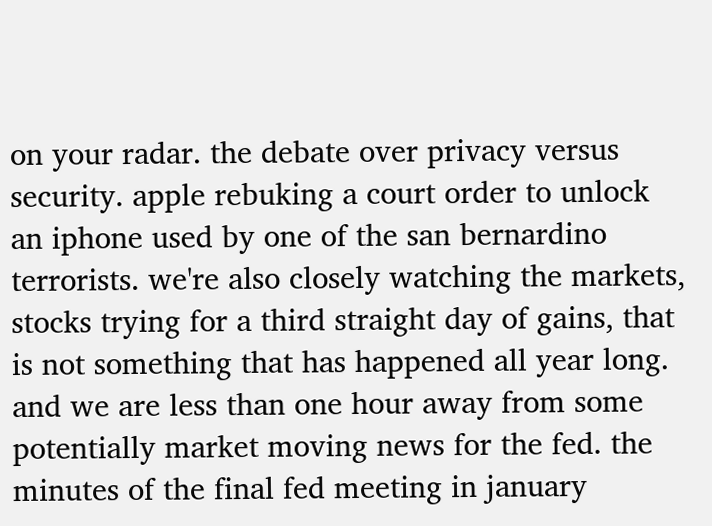on your radar. the debate over privacy versus security. apple rebuking a court order to unlock an iphone used by one of the san bernardino terrorists. we're also closely watching the markets, stocks trying for a third straight day of gains, that is not something that has happened all year long. and we are less than one hour away from some potentially market moving news for the fed. the minutes of the final fed meeting in january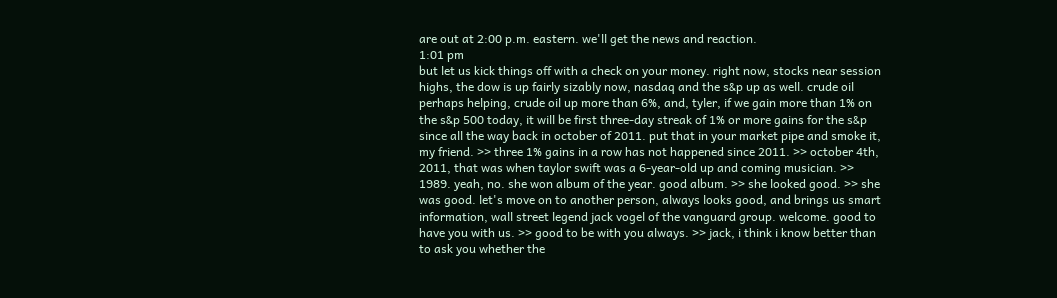are out at 2:00 p.m. eastern. we'll get the news and reaction.
1:01 pm
but let us kick things off with a check on your money. right now, stocks near session highs, the dow is up fairly sizably now, nasdaq and the s&p up as well. crude oil perhaps helping, crude oil up more than 6%, and, tyler, if we gain more than 1% on the s&p 500 today, it will be first three-day streak of 1% or more gains for the s&p since all the way back in october of 2011. put that in your market pipe and smoke it, my friend. >> three 1% gains in a row has not happened since 2011. >> october 4th, 2011, that was when taylor swift was a 6-year-old up and coming musician. >> 1989. yeah, no. she won album of the year. good album. >> she looked good. >> she was good. let's move on to another person, always looks good, and brings us smart information, wall street legend jack vogel of the vanguard group. welcome. good to have you with us. >> good to be with you always. >> jack, i think i know better than to ask you whether the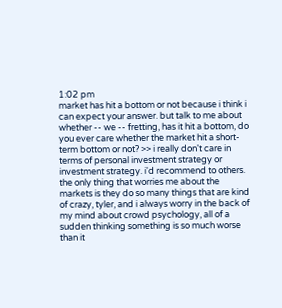1:02 pm
market has hit a bottom or not because i think i can expect your answer. but talk to me about whether -- we -- fretting, has it hit a bottom, do you ever care whether the market hit a short-term bottom or not? >> i really don't care in terms of personal investment strategy or investment strategy. i'd recommend to others. the only thing that worries me about the markets is they do so many things that are kind of crazy, tyler, and i always worry in the back of my mind about crowd psychology, all of a sudden thinking something is so much worse than it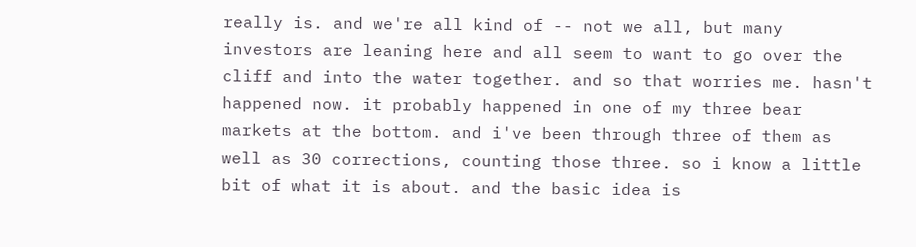really is. and we're all kind of -- not we all, but many investors are leaning here and all seem to want to go over the cliff and into the water together. and so that worries me. hasn't happened now. it probably happened in one of my three bear markets at the bottom. and i've been through three of them as well as 30 corrections, counting those three. so i know a little bit of what it is about. and the basic idea is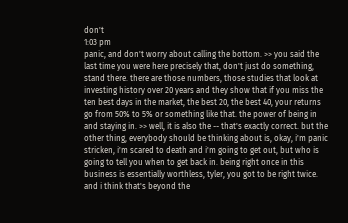don't
1:03 pm
panic, and don't worry about calling the bottom. >> you said the last time you were here precisely that, don't just do something, stand there. there are those numbers, those studies that look at investing history over 20 years and they show that if you miss the ten best days in the market, the best 20, the best 40, your returns go from 50% to 5% or something like that. the power of being in and staying in. >> well, it is also the -- that's exactly correct. but the other thing, everybody should be thinking about is, okay, i'm panic stricken, i'm scared to death and i'm going to get out, but who is going to tell you when to get back in. being right once in this business is essentially worthless, tyler, you got to be right twice. and i think that's beyond the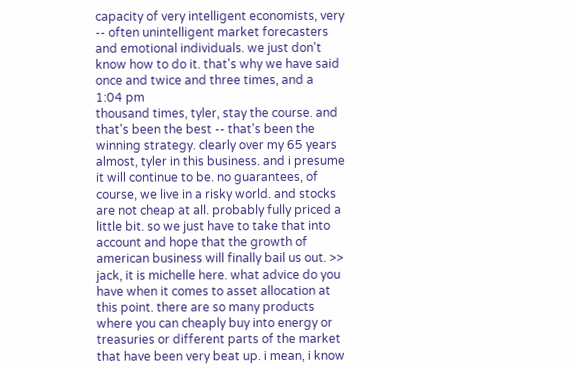capacity of very intelligent economists, very -- often unintelligent market forecasters and emotional individuals. we just don't know how to do it. that's why we have said once and twice and three times, and a
1:04 pm
thousand times, tyler, stay the course. and that's been the best -- that's been the winning strategy. clearly over my 65 years almost, tyler in this business. and i presume it will continue to be. no guarantees, of course, we live in a risky world. and stocks are not cheap at all. probably fully priced a little bit. so we just have to take that into account and hope that the growth of american business will finally bail us out. >> jack, it is michelle here. what advice do you have when it comes to asset allocation at this point. there are so many products where you can cheaply buy into energy or treasuries or different parts of the market that have been very beat up. i mean, i know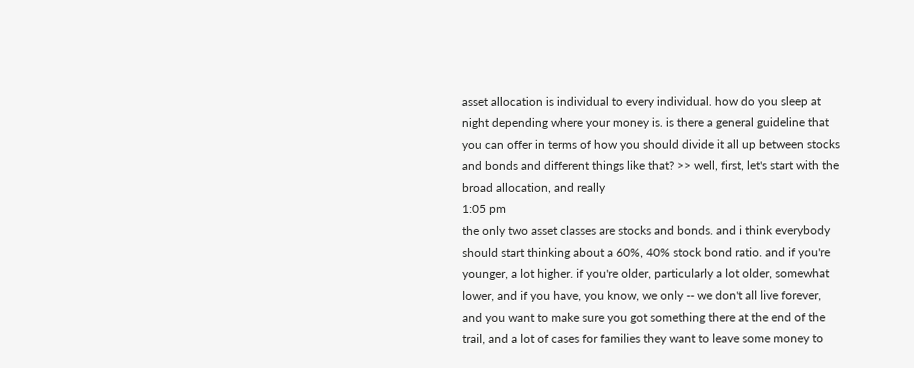asset allocation is individual to every individual. how do you sleep at night depending where your money is. is there a general guideline that you can offer in terms of how you should divide it all up between stocks and bonds and different things like that? >> well, first, let's start with the broad allocation, and really
1:05 pm
the only two asset classes are stocks and bonds. and i think everybody should start thinking about a 60%, 40% stock bond ratio. and if you're younger, a lot higher. if you're older, particularly a lot older, somewhat lower, and if you have, you know, we only -- we don't all live forever, and you want to make sure you got something there at the end of the trail, and a lot of cases for families they want to leave some money to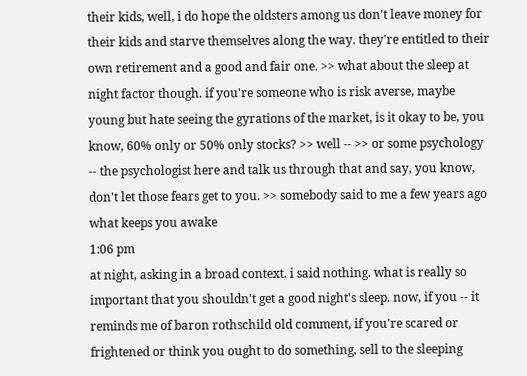their kids, well, i do hope the oldsters among us don't leave money for their kids and starve themselves along the way. they're entitled to their own retirement and a good and fair one. >> what about the sleep at night factor though. if you're someone who is risk averse, maybe young but hate seeing the gyrations of the market, is it okay to be, you know, 60% only or 50% only stocks? >> well -- >> or some psychology -- the psychologist here and talk us through that and say, you know, don't let those fears get to you. >> somebody said to me a few years ago what keeps you awake
1:06 pm
at night, asking in a broad context. i said nothing. what is really so important that you shouldn't get a good night's sleep. now, if you -- it reminds me of baron rothschild old comment, if you're scared or frightened or think you ought to do something, sell to the sleeping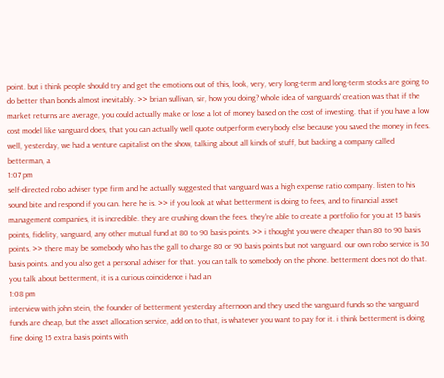point. but i think people should try and get the emotions out of this, look, very, very long-term and long-term stocks are going to do better than bonds almost inevitably. >> brian sullivan, sir, how you doing? whole idea of vanguards' creation was that if the market returns are average, you could actually make or lose a lot of money based on the cost of investing. that if you have a low cost model like vanguard does, that you can actually well quote outperform everybody else because you saved the money in fees. well, yesterday, we had a venture capitalist on the show, talking about all kinds of stuff, but backing a company called betterman, a
1:07 pm
self-directed robo adviser type firm and he actually suggested that vanguard was a high expense ratio company. listen to his sound bite and respond if you can. here he is. >> if you look at what betterment is doing to fees, and to financial asset management companies, it is incredible. they are crushing down the fees. they're able to create a portfolio for you at 15 basis points, fidelity, vanguard, any other mutual fund at 80 to 90 basis points. >> i thought you were cheaper than 80 to 90 basis points. >> there may be somebody who has the gall to charge 80 or 90 basis points but not vanguard. our own robo service is 30 basis points. and you also get a personal adviser for that. you can talk to somebody on the phone. betterment does not do that. you talk about betterment, it is a curious coincidence i had an
1:08 pm
interview with john stein, the founder of betterment yesterday afternoon and they used the vanguard funds so the vanguard funds are cheap, but the asset allocation service, add on to that, is whatever you want to pay for it. i think betterment is doing fine doing 15 extra basis points with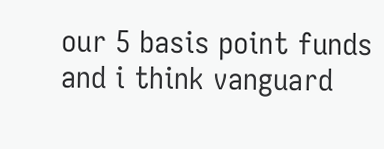our 5 basis point funds and i think vanguard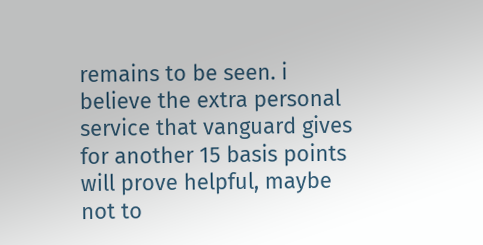remains to be seen. i believe the extra personal service that vanguard gives for another 15 basis points will prove helpful, maybe not to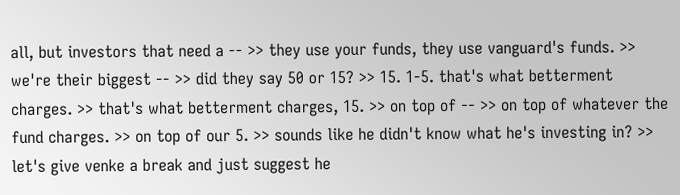all, but investors that need a -- >> they use your funds, they use vanguard's funds. >> we're their biggest -- >> did they say 50 or 15? >> 15. 1-5. that's what betterment charges. >> that's what betterment charges, 15. >> on top of -- >> on top of whatever the fund charges. >> on top of our 5. >> sounds like he didn't know what he's investing in? >> let's give venke a break and just suggest he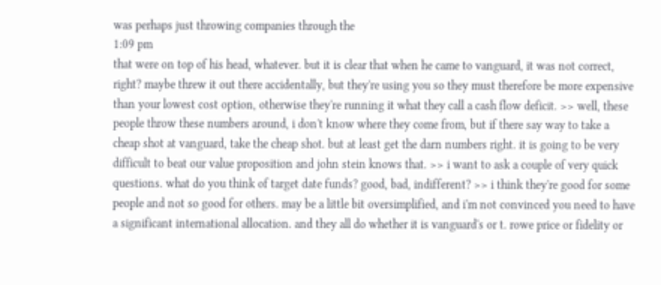was perhaps just throwing companies through the
1:09 pm
that were on top of his head, whatever. but it is clear that when he came to vanguard, it was not correct, right? maybe threw it out there accidentally, but they're using you so they must therefore be more expensive than your lowest cost option, otherwise they're running it what they call a cash flow deficit. >> well, these people throw these numbers around, i don't know where they come from, but if there say way to take a cheap shot at vanguard, take the cheap shot. but at least get the darn numbers right. it is going to be very difficult to beat our value proposition and john stein knows that. >> i want to ask a couple of very quick questions. what do you think of target date funds? good, bad, indifferent? >> i think they're good for some people and not so good for others. may be a little bit oversimplified, and i'm not convinced you need to have a significant international allocation. and they all do whether it is vanguard's or t. rowe price or fidelity or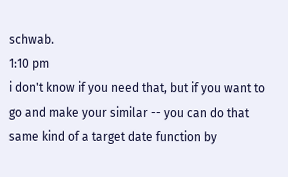schwab.
1:10 pm
i don't know if you need that, but if you want to go and make your similar -- you can do that same kind of a target date function by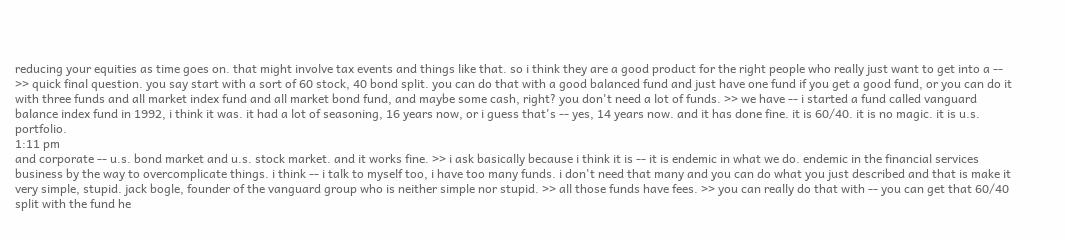reducing your equities as time goes on. that might involve tax events and things like that. so i think they are a good product for the right people who really just want to get into a -- >> quick final question. you say start with a sort of 60 stock, 40 bond split. you can do that with a good balanced fund and just have one fund if you get a good fund, or you can do it with three funds and all market index fund and all market bond fund, and maybe some cash, right? you don't need a lot of funds. >> we have -- i started a fund called vanguard balance index fund in 1992, i think it was. it had a lot of seasoning, 16 years now, or i guess that's -- yes, 14 years now. and it has done fine. it is 60/40. it is no magic. it is u.s. portfolio.
1:11 pm
and corporate -- u.s. bond market and u.s. stock market. and it works fine. >> i ask basically because i think it is -- it is endemic in what we do. endemic in the financial services business by the way to overcomplicate things. i think -- i talk to myself too, i have too many funds. i don't need that many and you can do what you just described and that is make it very simple, stupid. jack bogle, founder of the vanguard group who is neither simple nor stupid. >> all those funds have fees. >> you can really do that with -- you can get that 60/40 split with the fund he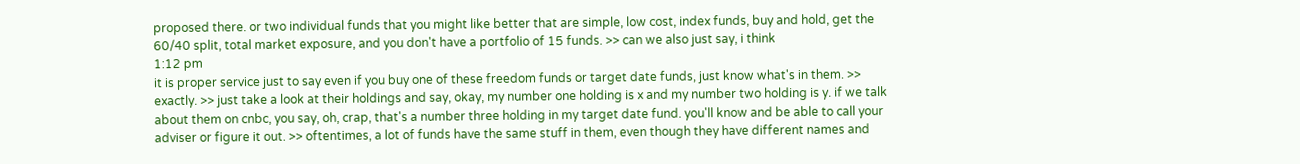proposed there. or two individual funds that you might like better that are simple, low cost, index funds, buy and hold, get the 60/40 split, total market exposure, and you don't have a portfolio of 15 funds. >> can we also just say, i think
1:12 pm
it is proper service just to say even if you buy one of these freedom funds or target date funds, just know what's in them. >> exactly. >> just take a look at their holdings and say, okay, my number one holding is x and my number two holding is y. if we talk about them on cnbc, you say, oh, crap, that's a number three holding in my target date fund. you'll know and be able to call your adviser or figure it out. >> oftentimes, a lot of funds have the same stuff in them, even though they have different names and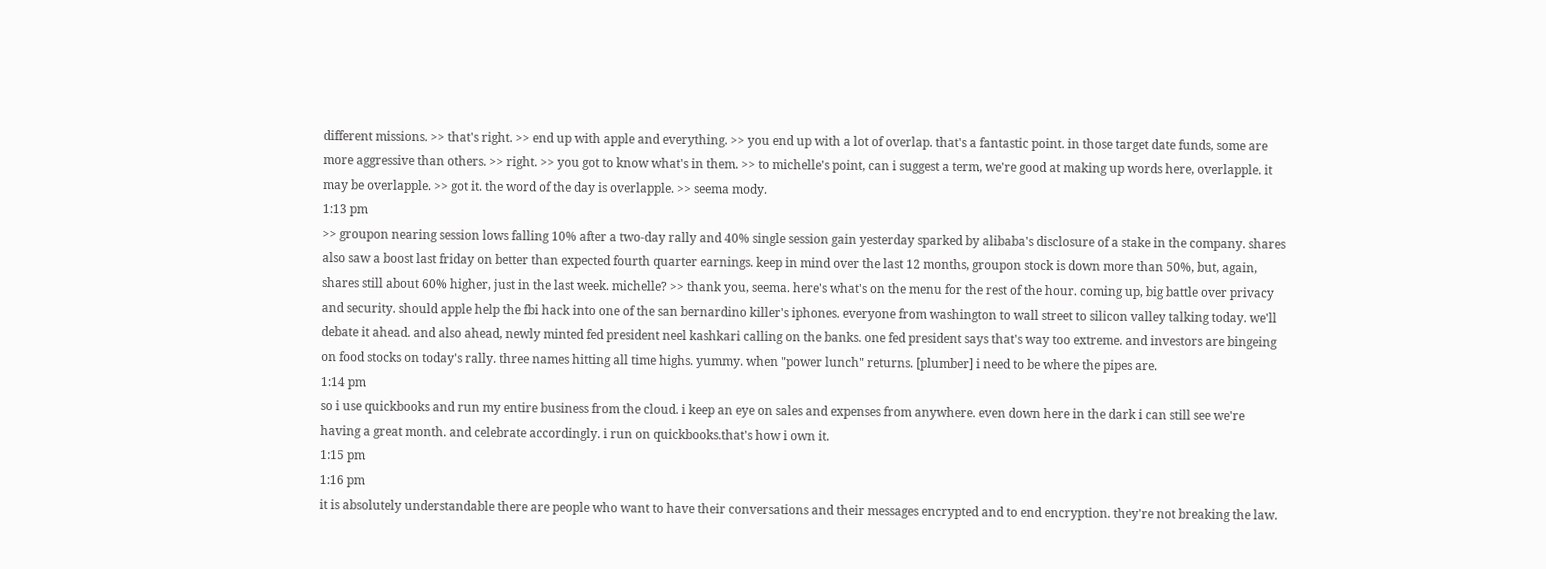different missions. >> that's right. >> end up with apple and everything. >> you end up with a lot of overlap. that's a fantastic point. in those target date funds, some are more aggressive than others. >> right. >> you got to know what's in them. >> to michelle's point, can i suggest a term, we're good at making up words here, overlapple. it may be overlapple. >> got it. the word of the day is overlapple. >> seema mody.
1:13 pm
>> groupon nearing session lows falling 10% after a two-day rally and 40% single session gain yesterday sparked by alibaba's disclosure of a stake in the company. shares also saw a boost last friday on better than expected fourth quarter earnings. keep in mind over the last 12 months, groupon stock is down more than 50%, but, again, shares still about 60% higher, just in the last week. michelle? >> thank you, seema. here's what's on the menu for the rest of the hour. coming up, big battle over privacy and security. should apple help the fbi hack into one of the san bernardino killer's iphones. everyone from washington to wall street to silicon valley talking today. we'll debate it ahead. and also ahead, newly minted fed president neel kashkari calling on the banks. one fed president says that's way too extreme. and investors are bingeing on food stocks on today's rally. three names hitting all time highs. yummy. when "power lunch" returns. [plumber] i need to be where the pipes are.
1:14 pm
so i use quickbooks and run my entire business from the cloud. i keep an eye on sales and expenses from anywhere. even down here in the dark i can still see we're having a great month. and celebrate accordingly. i run on quickbooks.that's how i own it.
1:15 pm
1:16 pm
it is absolutely understandable there are people who want to have their conversations and their messages encrypted and to end encryption. they're not breaking the law.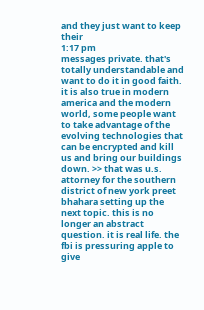and they just want to keep their
1:17 pm
messages private. that's totally understandable and want to do it in good faith. it is also true in modern america and the modern world, some people want to take advantage of the evolving technologies that can be encrypted and kill us and bring our buildings down. >> that was u.s. attorney for the southern district of new york preet bhahara setting up the next topic. this is no longer an abstract question. it is real life. the fbi is pressuring apple to give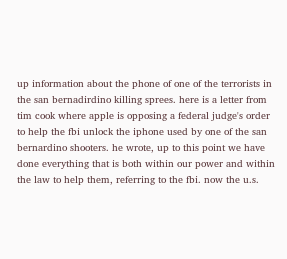up information about the phone of one of the terrorists in the san bernadirdino killing sprees. here is a letter from tim cook where apple is opposing a federal judge's order to help the fbi unlock the iphone used by one of the san bernardino shooters. he wrote, up to this point we have done everything that is both within our power and within the law to help them, referring to the fbi. now the u.s.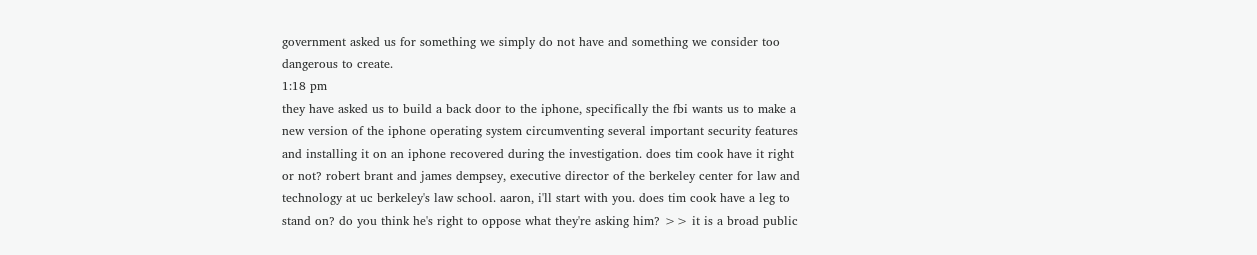government asked us for something we simply do not have and something we consider too dangerous to create.
1:18 pm
they have asked us to build a back door to the iphone, specifically the fbi wants us to make a new version of the iphone operating system circumventing several important security features and installing it on an iphone recovered during the investigation. does tim cook have it right or not? robert brant and james dempsey, executive director of the berkeley center for law and technology at uc berkeley's law school. aaron, i'll start with you. does tim cook have a leg to stand on? do you think he's right to oppose what they're asking him? >> it is a broad public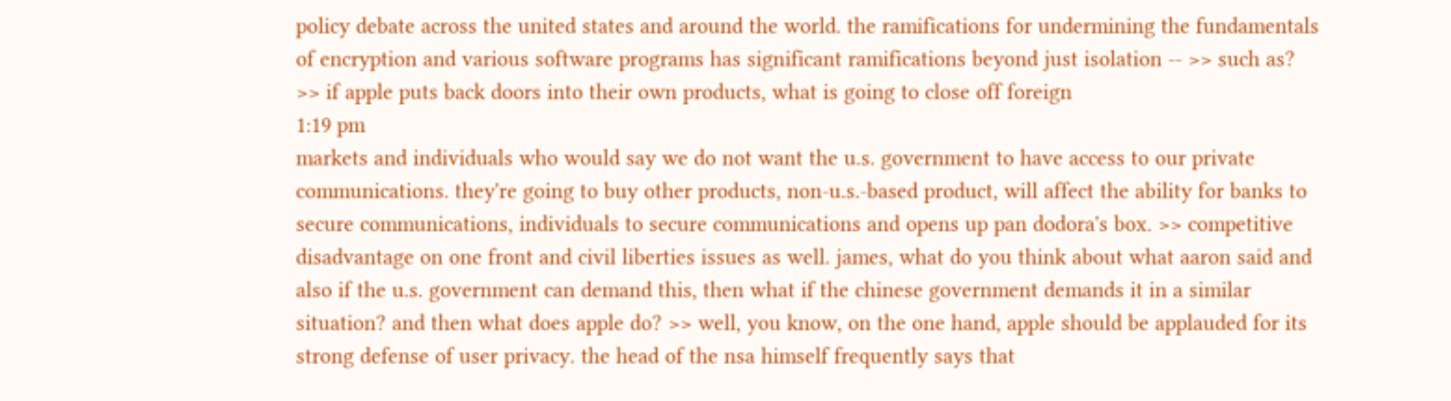policy debate across the united states and around the world. the ramifications for undermining the fundamentals of encryption and various software programs has significant ramifications beyond just isolation -- >> such as? >> if apple puts back doors into their own products, what is going to close off foreign
1:19 pm
markets and individuals who would say we do not want the u.s. government to have access to our private communications. they're going to buy other products, non-u.s.-based product, will affect the ability for banks to secure communications, individuals to secure communications and opens up pan dodora's box. >> competitive disadvantage on one front and civil liberties issues as well. james, what do you think about what aaron said and also if the u.s. government can demand this, then what if the chinese government demands it in a similar situation? and then what does apple do? >> well, you know, on the one hand, apple should be applauded for its strong defense of user privacy. the head of the nsa himself frequently says that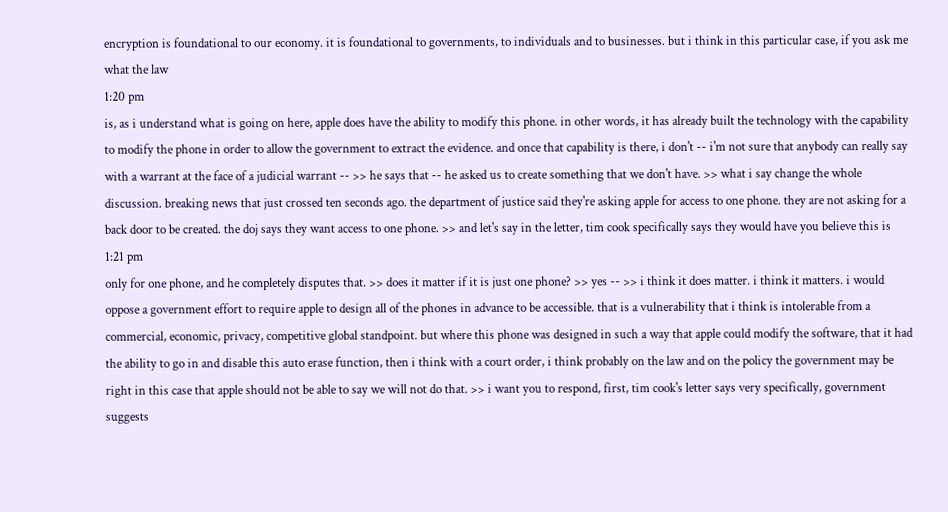encryption is foundational to our economy. it is foundational to governments, to individuals and to businesses. but i think in this particular case, if you ask me what the law
1:20 pm
is, as i understand what is going on here, apple does have the ability to modify this phone. in other words, it has already built the technology with the capability to modify the phone in order to allow the government to extract the evidence. and once that capability is there, i don't -- i'm not sure that anybody can really say with a warrant at the face of a judicial warrant -- >> he says that -- he asked us to create something that we don't have. >> what i say change the whole discussion. breaking news that just crossed ten seconds ago. the department of justice said they're asking apple for access to one phone. they are not asking for a back door to be created. the doj says they want access to one phone. >> and let's say in the letter, tim cook specifically says they would have you believe this is
1:21 pm
only for one phone, and he completely disputes that. >> does it matter if it is just one phone? >> yes -- >> i think it does matter. i think it matters. i would oppose a government effort to require apple to design all of the phones in advance to be accessible. that is a vulnerability that i think is intolerable from a commercial, economic, privacy, competitive global standpoint. but where this phone was designed in such a way that apple could modify the software, that it had the ability to go in and disable this auto erase function, then i think with a court order, i think probably on the law and on the policy the government may be right in this case that apple should not be able to say we will not do that. >> i want you to respond, first, tim cook's letter says very specifically, government suggests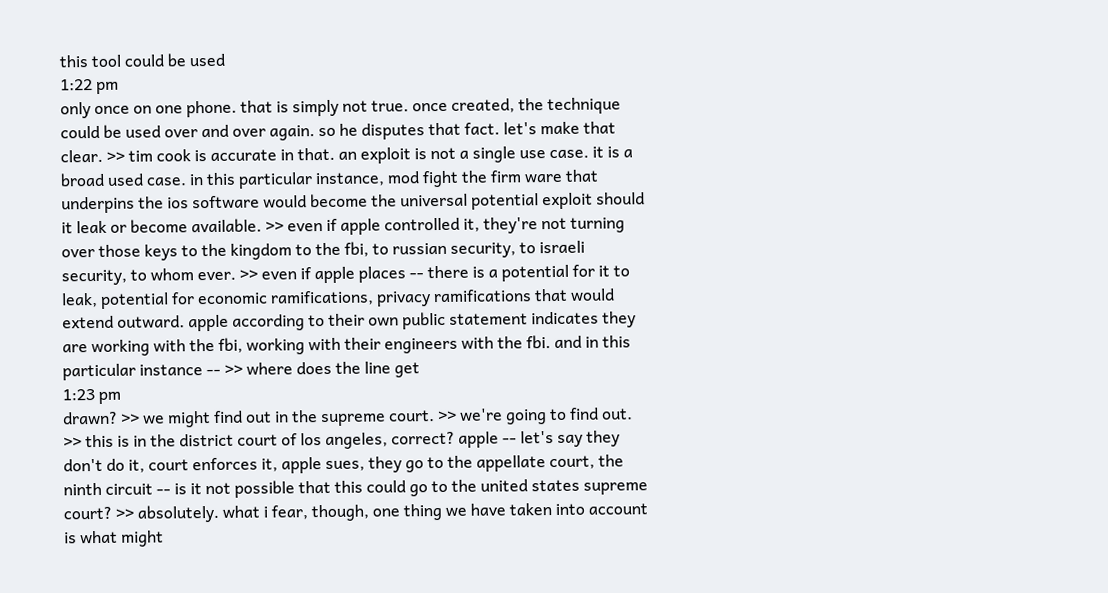this tool could be used
1:22 pm
only once on one phone. that is simply not true. once created, the technique could be used over and over again. so he disputes that fact. let's make that clear. >> tim cook is accurate in that. an exploit is not a single use case. it is a broad used case. in this particular instance, mod fight the firm ware that underpins the ios software would become the universal potential exploit should it leak or become available. >> even if apple controlled it, they're not turning over those keys to the kingdom to the fbi, to russian security, to israeli security, to whom ever. >> even if apple places -- there is a potential for it to leak, potential for economic ramifications, privacy ramifications that would extend outward. apple according to their own public statement indicates they are working with the fbi, working with their engineers with the fbi. and in this particular instance -- >> where does the line get
1:23 pm
drawn? >> we might find out in the supreme court. >> we're going to find out. >> this is in the district court of los angeles, correct? apple -- let's say they don't do it, court enforces it, apple sues, they go to the appellate court, the ninth circuit -- is it not possible that this could go to the united states supreme court? >> absolutely. what i fear, though, one thing we have taken into account is what might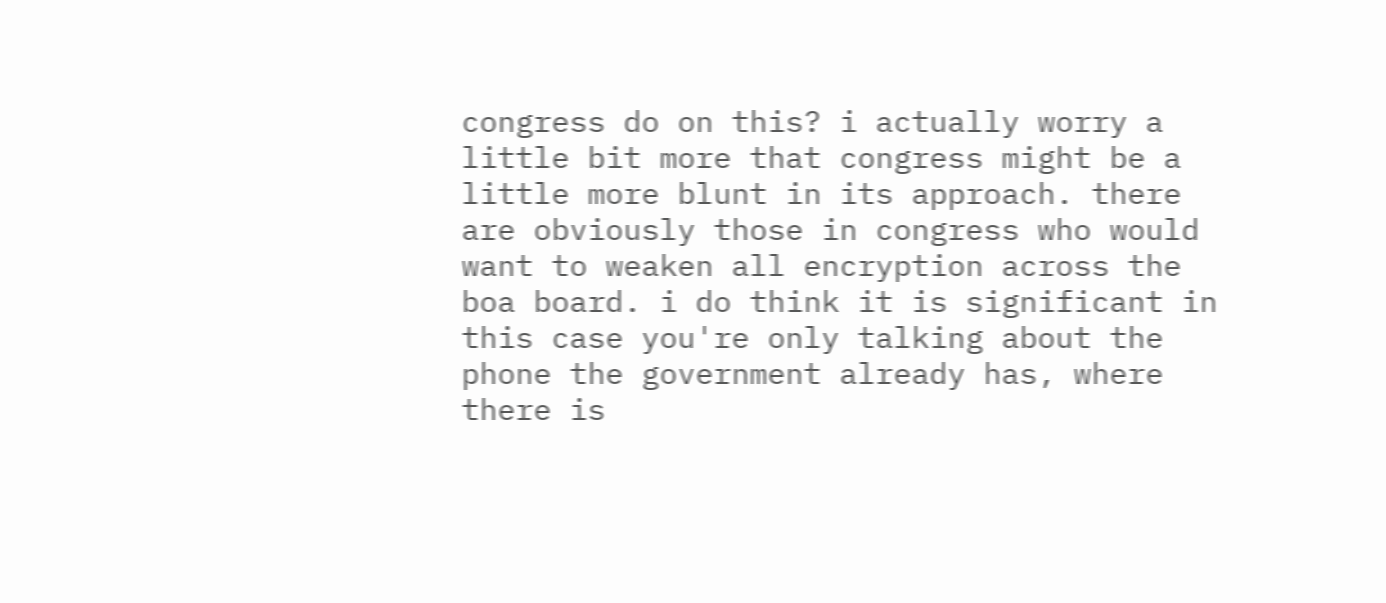congress do on this? i actually worry a little bit more that congress might be a little more blunt in its approach. there are obviously those in congress who would want to weaken all encryption across the boa board. i do think it is significant in this case you're only talking about the phone the government already has, where there is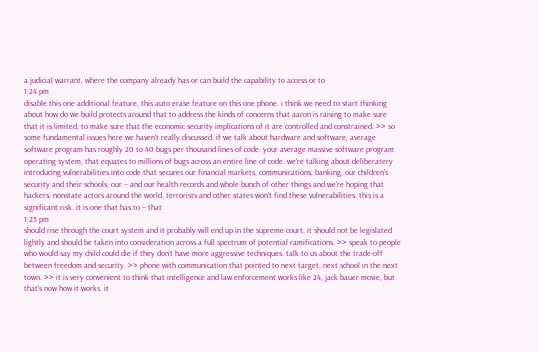a judicial warrant, where the company already has or can build the capability to access or to
1:24 pm
disable this one additional feature, this auto erase feature on this one phone. i think we need to start thinking about how do we build protects around that to address the kinds of concerns that aaron is raising to make sure that it is limited, to make sure that the economic security implications of it are controlled and constrained. >> so some fundamental issues here we haven't really discussed. if we talk about hardware and software, average software program has roughly 20 to 40 bugs per thousand lines of code. your average massive software program operating system, that equates to millions of bugs across an entire line of code. we're talking about deliberatery introducing vulnerabilities into code that secures our financial markets, communications, banking, our children's security and their schools, our -- and our health records and whole bunch of other things and we're hoping that hackers, nonstate actors around the world, terrorists and other states won't find these vulnerabilities. this is a significant risk. it is one that has to -- that
1:25 pm
should rise through the court system and it probably will end up in the supreme court. it should not be legislated lightly and should be taken into consideration across a full spectrum of potential ramifications. >> speak to people who would say my child could die if they don't have more aggressive techniques. talk to us about the trade-off between freedom and security. >> phone with communication that pointed to next target, next school in the next town. >> it is very convenient to think that intelligence and law enforcement works like 24, jack bauer movie, but that's now how it works. it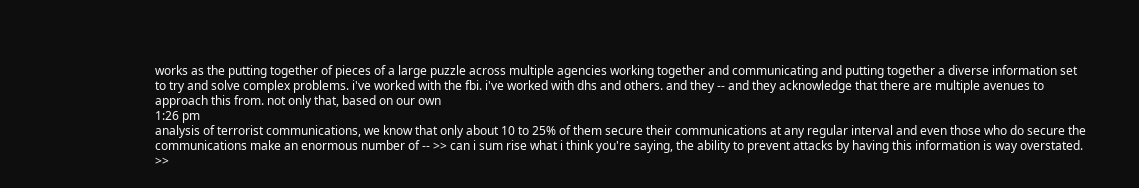works as the putting together of pieces of a large puzzle across multiple agencies working together and communicating and putting together a diverse information set to try and solve complex problems. i've worked with the fbi. i've worked with dhs and others. and they -- and they acknowledge that there are multiple avenues to approach this from. not only that, based on our own
1:26 pm
analysis of terrorist communications, we know that only about 10 to 25% of them secure their communications at any regular interval and even those who do secure the communications make an enormous number of -- >> can i sum rise what i think you're saying, the ability to prevent attacks by having this information is way overstated. >>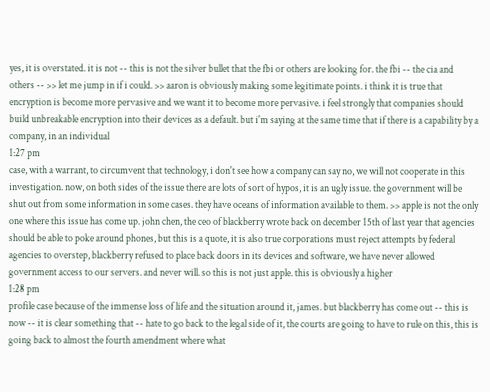yes, it is overstated. it is not -- this is not the silver bullet that the fbi or others are looking for. the fbi -- the cia and others -- >> let me jump in if i could. >> aaron is obviously making some legitimate points. i think it is true that encryption is become more pervasive and we want it to become more pervasive. i feel strongly that companies should build unbreakable encryption into their devices as a default. but i'm saying at the same time that if there is a capability by a company, in an individual
1:27 pm
case, with a warrant, to circumvent that technology, i don't see how a company can say no, we will not cooperate in this investigation. now, on both sides of the issue there are lots of sort of hypos, it is an ugly issue. the government will be shut out from some information in some cases. they have oceans of information available to them. >> apple is not the only one where this issue has come up. john chen, the ceo of blackberry wrote back on december 15th of last year that agencies should be able to poke around phones, but this is a quote, it is also true corporations must reject attempts by federal agencies to overstep, blackberry refused to place back doors in its devices and software, we have never allowed government access to our servers. and never will. so this is not just apple. this is obviously a higher
1:28 pm
profile case because of the immense loss of life and the situation around it, james. but blackberry has come out -- this is now -- it is clear something that -- hate to go back to the legal side of it, the courts are going to have to rule on this, this is going back to almost the fourth amendment where what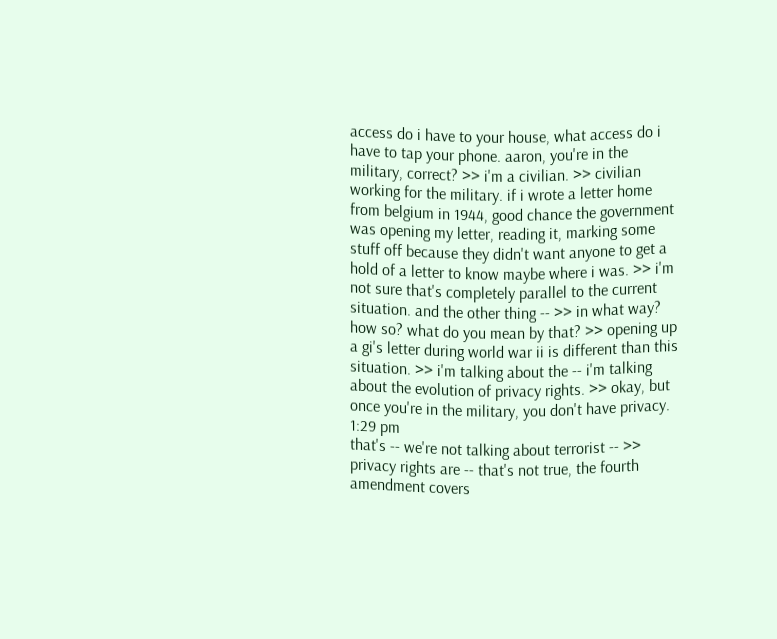access do i have to your house, what access do i have to tap your phone. aaron, you're in the military, correct? >> i'm a civilian. >> civilian working for the military. if i wrote a letter home from belgium in 1944, good chance the government was opening my letter, reading it, marking some stuff off because they didn't want anyone to get a hold of a letter to know maybe where i was. >> i'm not sure that's completely parallel to the current situation. and the other thing -- >> in what way? how so? what do you mean by that? >> opening up a gi's letter during world war ii is different than this situation. >> i'm talking about the -- i'm talking about the evolution of privacy rights. >> okay, but once you're in the military, you don't have privacy.
1:29 pm
that's -- we're not talking about terrorist -- >> privacy rights are -- that's not true, the fourth amendment covers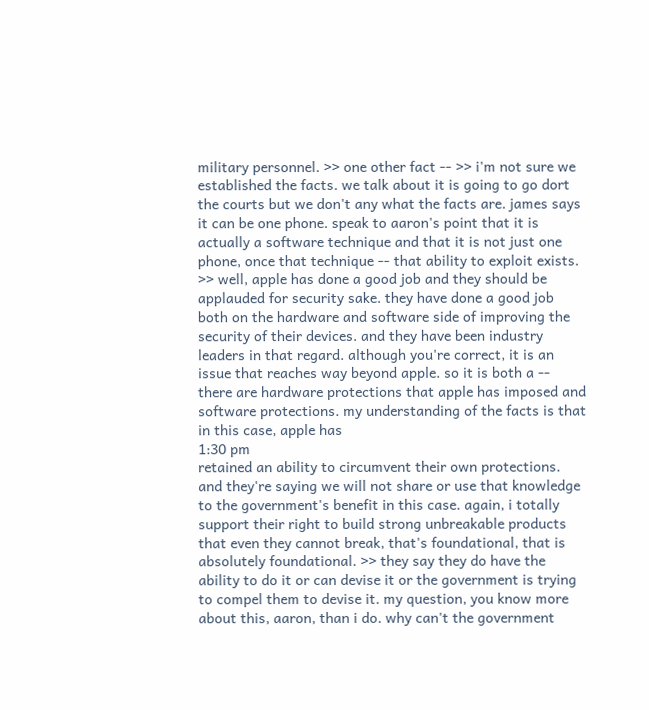military personnel. >> one other fact -- >> i'm not sure we established the facts. we talk about it is going to go dort the courts but we don't any what the facts are. james says it can be one phone. speak to aaron's point that it is actually a software technique and that it is not just one phone, once that technique -- that ability to exploit exists. >> well, apple has done a good job and they should be applauded for security sake. they have done a good job both on the hardware and software side of improving the security of their devices. and they have been industry leaders in that regard. although you're correct, it is an issue that reaches way beyond apple. so it is both a -- there are hardware protections that apple has imposed and software protections. my understanding of the facts is that in this case, apple has
1:30 pm
retained an ability to circumvent their own protections. and they're saying we will not share or use that knowledge to the government's benefit in this case. again, i totally support their right to build strong unbreakable products that even they cannot break, that's foundational, that is absolutely foundational. >> they say they do have the ability to do it or can devise it or the government is trying to compel them to devise it. my question, you know more about this, aaron, than i do. why can't the government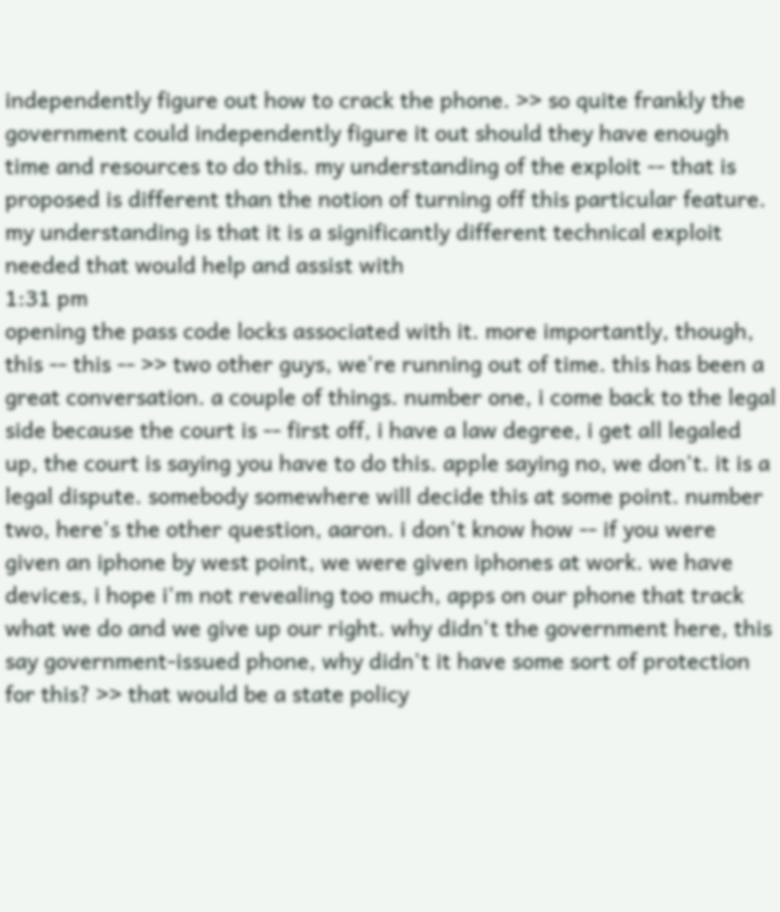independently figure out how to crack the phone. >> so quite frankly the government could independently figure it out should they have enough time and resources to do this. my understanding of the exploit -- that is proposed is different than the notion of turning off this particular feature. my understanding is that it is a significantly different technical exploit needed that would help and assist with
1:31 pm
opening the pass code locks associated with it. more importantly, though, this -- this -- >> two other guys, we're running out of time. this has been a great conversation. a couple of things. number one, i come back to the legal side because the court is -- first off, i have a law degree, i get all legaled up, the court is saying you have to do this. apple saying no, we don't. it is a legal dispute. somebody somewhere will decide this at some point. number two, here's the other question, aaron. i don't know how -- if you were given an iphone by west point, we were given iphones at work. we have devices, i hope i'm not revealing too much, apps on our phone that track what we do and we give up our right. why didn't the government here, this say government-issued phone, why didn't it have some sort of protection for this? >> that would be a state policy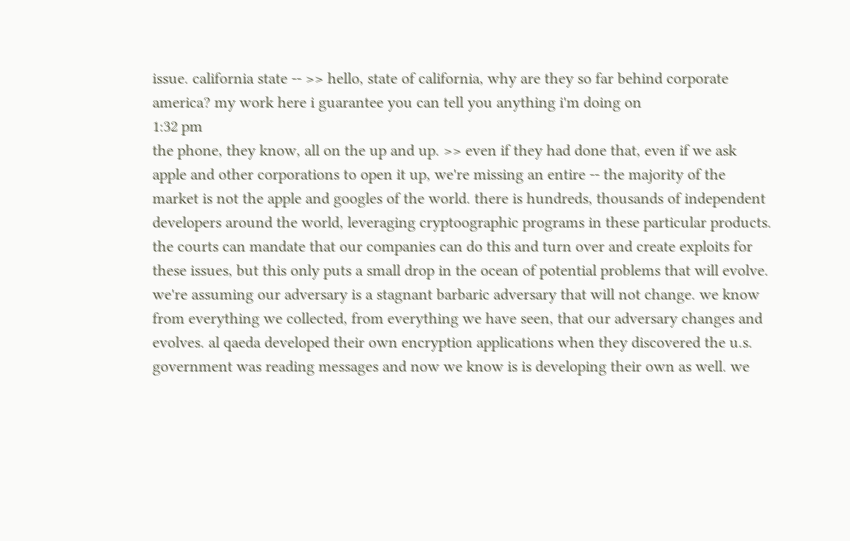issue. california state -- >> hello, state of california, why are they so far behind corporate america? my work here i guarantee you can tell you anything i'm doing on
1:32 pm
the phone, they know, all on the up and up. >> even if they had done that, even if we ask apple and other corporations to open it up, we're missing an entire -- the majority of the market is not the apple and googles of the world. there is hundreds, thousands of independent developers around the world, leveraging cryptoographic programs in these particular products. the courts can mandate that our companies can do this and turn over and create exploits for these issues, but this only puts a small drop in the ocean of potential problems that will evolve. we're assuming our adversary is a stagnant barbaric adversary that will not change. we know from everything we collected, from everything we have seen, that our adversary changes and evolves. al qaeda developed their own encryption applications when they discovered the u.s. government was reading messages and now we know is is developing their own as well. we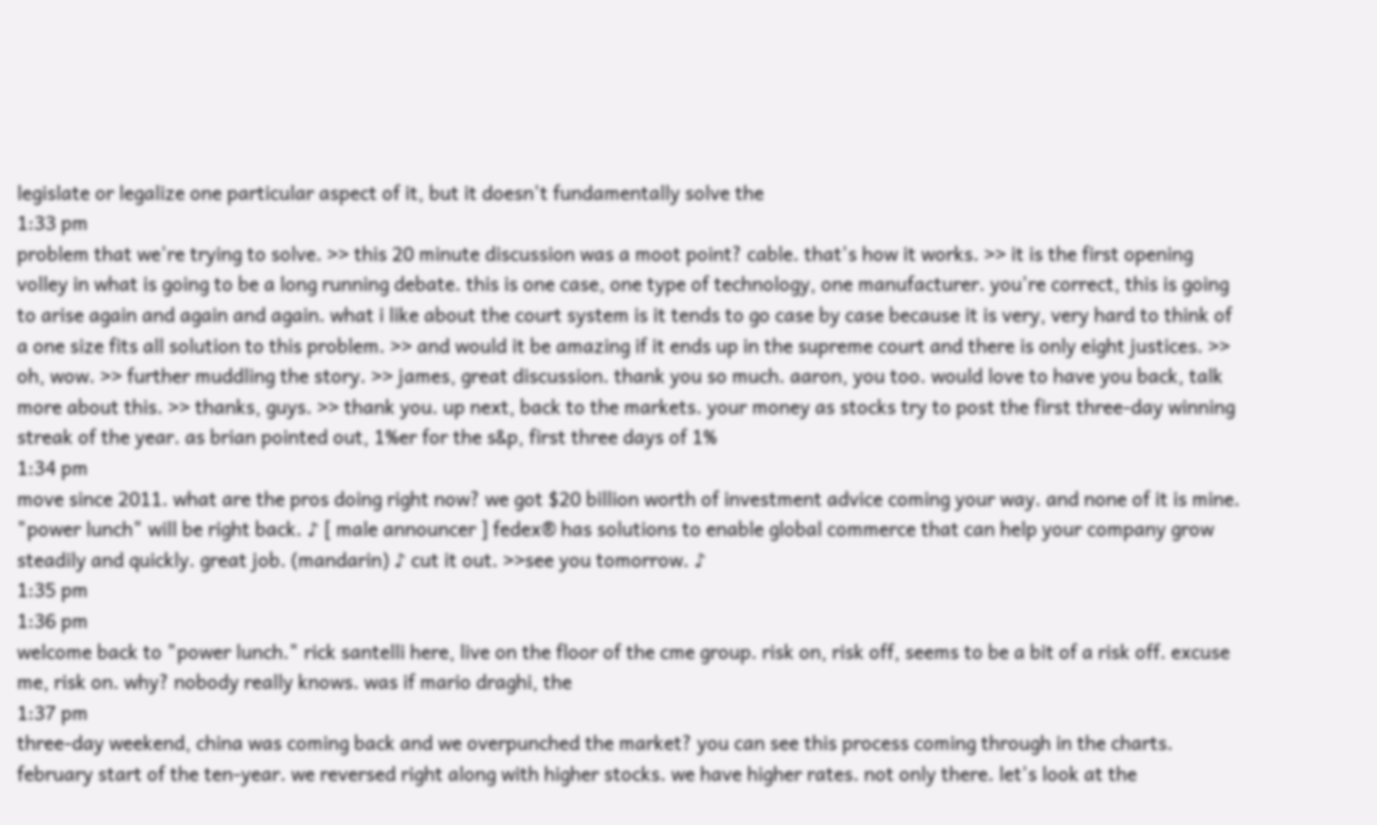legislate or legalize one particular aspect of it, but it doesn't fundamentally solve the
1:33 pm
problem that we're trying to solve. >> this 20 minute discussion was a moot point? cable. that's how it works. >> it is the first opening volley in what is going to be a long running debate. this is one case, one type of technology, one manufacturer. you're correct, this is going to arise again and again and again. what i like about the court system is it tends to go case by case because it is very, very hard to think of a one size fits all solution to this problem. >> and would it be amazing if it ends up in the supreme court and there is only eight justices. >> oh, wow. >> further muddling the story. >> james, great discussion. thank you so much. aaron, you too. would love to have you back, talk more about this. >> thanks, guys. >> thank you. up next, back to the markets. your money as stocks try to post the first three-day winning streak of the year. as brian pointed out, 1%er for the s&p, first three days of 1%
1:34 pm
move since 2011. what are the pros doing right now? we got $20 billion worth of investment advice coming your way. and none of it is mine. "power lunch" will be right back. ♪ [ male announcer ] fedex® has solutions to enable global commerce that can help your company grow steadily and quickly. great job. (mandarin) ♪ cut it out. >>see you tomorrow. ♪
1:35 pm
1:36 pm
welcome back to "power lunch." rick santelli here, live on the floor of the cme group. risk on, risk off, seems to be a bit of a risk off. excuse me, risk on. why? nobody really knows. was if mario draghi, the
1:37 pm
three-day weekend, china was coming back and we overpunched the market? you can see this process coming through in the charts. february start of the ten-year. we reversed right along with higher stocks. we have higher rates. not only there. let's look at the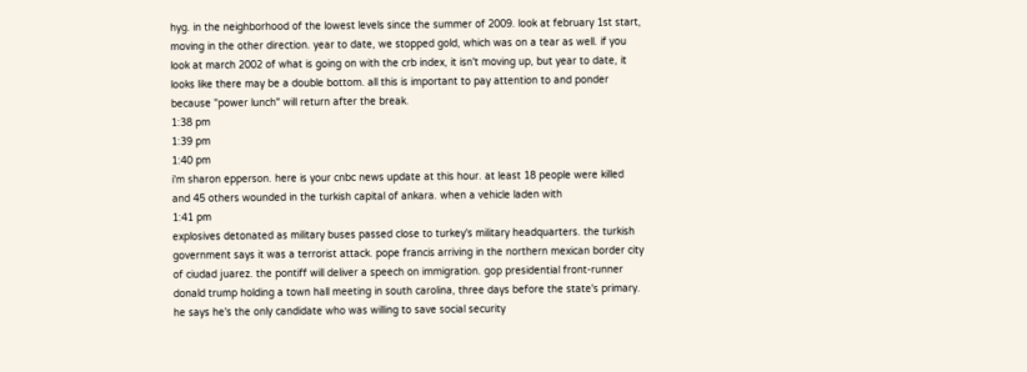hyg. in the neighborhood of the lowest levels since the summer of 2009. look at february 1st start, moving in the other direction. year to date, we stopped gold, which was on a tear as well. if you look at march 2002 of what is going on with the crb index, it isn't moving up, but year to date, it looks like there may be a double bottom. all this is important to pay attention to and ponder because "power lunch" will return after the break.
1:38 pm
1:39 pm
1:40 pm
i'm sharon epperson. here is your cnbc news update at this hour. at least 18 people were killed and 45 others wounded in the turkish capital of ankara. when a vehicle laden with
1:41 pm
explosives detonated as military buses passed close to turkey's military headquarters. the turkish government says it was a terrorist attack. pope francis arriving in the northern mexican border city of ciudad juarez. the pontiff will deliver a speech on immigration. gop presidential front-runner donald trump holding a town hall meeting in south carolina, three days before the state's primary. he says he's the only candidate who was willing to save social security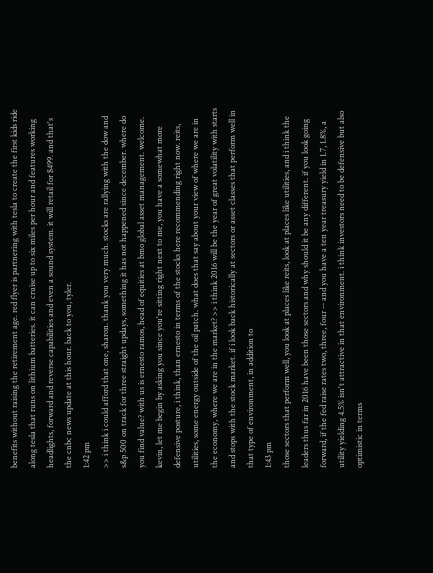benefits without raising the retirement age. red flyer is partnering with tesla to create the first kids ride along tesla that runs on lithium batteries. it can cruise up to six miles per hour and features working headlights, forward and reverse capabilities and even a sound system. it will retail for $499. and that's the cnbc news update at this hour. back to you, tyler.
1:42 pm
>> i think i could afford that one, sharon. thank you very much. stocks are rallying with the dow and s&p 500 on track for three straight updays, something it has not happened since december. where do you find value? with us is ernesto ramos, head of equities at bmo global asset management. welcome. kevin, let me begin by asking you since you're sitting right next to me, you have a somewhat more defensive posture, i think, than ernesto in terms of the stocks here recommending right now. reits, utilities, some energy outside of the oil patch. what does that say about your view of where we are in the economy, where we are in the market? >> i think 2016 will be the year of great volatility with starts and stops with the stock market. if i look back historically at sectors or asset classes that perform well in that type of environment, in addition to
1:43 pm
those sectors that perform well, you look at places like reits, look at places like utilities, and i think the leaders thus far in 2016 have been those sectors and why should it be any different. if you look going forward, if the fed raise rates two, three, four -- and you have a ten year treasury yield in 1.7, 1.8%, a utility yielding 4.5% isn't attractive in that environment. i think investors need to be defensive but also optimistic in terms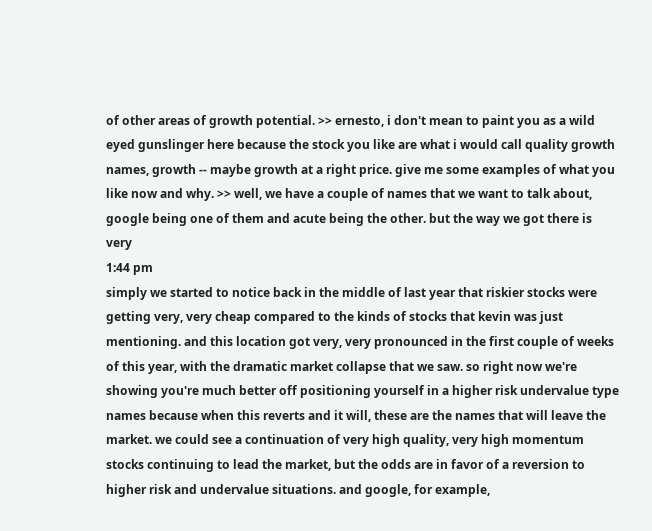of other areas of growth potential. >> ernesto, i don't mean to paint you as a wild eyed gunslinger here because the stock you like are what i would call quality growth names, growth -- maybe growth at a right price. give me some examples of what you like now and why. >> well, we have a couple of names that we want to talk about, google being one of them and acute being the other. but the way we got there is very
1:44 pm
simply we started to notice back in the middle of last year that riskier stocks were getting very, very cheap compared to the kinds of stocks that kevin was just mentioning. and this location got very, very pronounced in the first couple of weeks of this year, with the dramatic market collapse that we saw. so right now we're showing you're much better off positioning yourself in a higher risk undervalue type names because when this reverts and it will, these are the names that will leave the market. we could see a continuation of very high quality, very high momentum stocks continuing to lead the market, but the odds are in favor of a reversion to higher risk and undervalue situations. and google, for example,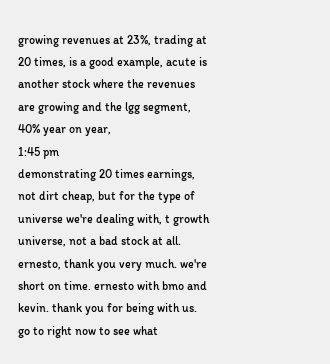growing revenues at 23%, trading at 20 times, is a good example, acute is another stock where the revenues are growing and the lgg segment, 40% year on year,
1:45 pm
demonstrating 20 times earnings, not dirt cheap, but for the type of universe we're dealing with, t growth universe, not a bad stock at all. ernesto, thank you very much. we're short on time. ernesto with bmo and kevin. thank you for being with us. go to right now to see what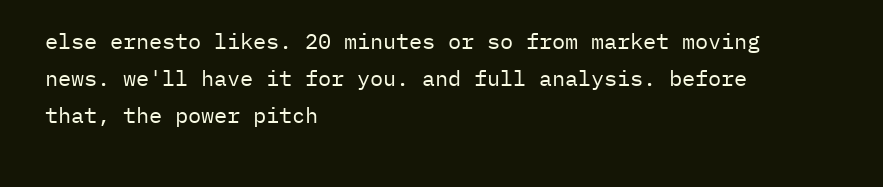else ernesto likes. 20 minutes or so from market moving news. we'll have it for you. and full analysis. before that, the power pitch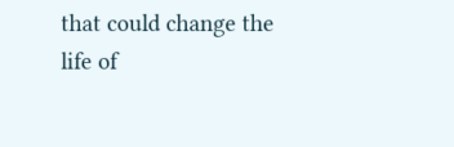that could change the life of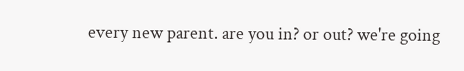every new parent. are you in? or out? we're going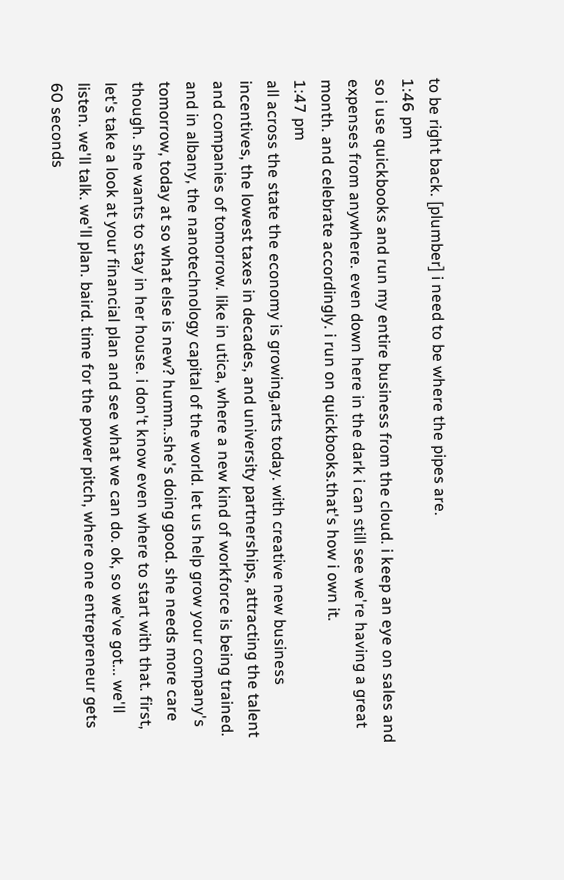to be right back. [plumber] i need to be where the pipes are.
1:46 pm
so i use quickbooks and run my entire business from the cloud. i keep an eye on sales and expenses from anywhere. even down here in the dark i can still see we're having a great month. and celebrate accordingly. i run on quickbooks.that's how i own it.
1:47 pm
all across the state the economy is growing,arts today. with creative new business incentives, the lowest taxes in decades, and university partnerships, attracting the talent and companies of tomorrow. like in utica, where a new kind of workforce is being trained. and in albany, the nanotechnology capital of the world. let us help grow your company's tomorrow, today at so what else is new? humm..she's doing good. she needs more care though. she wants to stay in her house. i don't know even where to start with that. first, let's take a look at your financial plan and see what we can do. ok, so we've got... we'll listen. we'll talk. we'll plan. baird. time for the power pitch, where one entrepreneur gets 60 seconds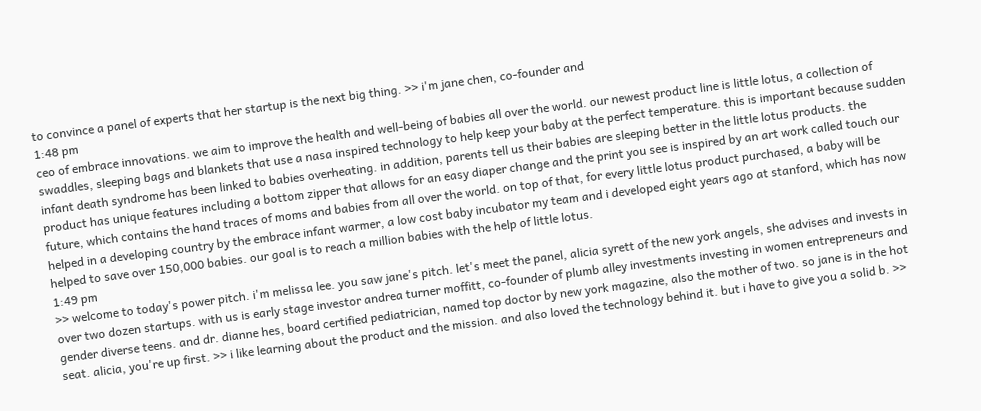to convince a panel of experts that her startup is the next big thing. >> i'm jane chen, co-founder and
1:48 pm
ceo of embrace innovations. we aim to improve the health and well-being of babies all over the world. our newest product line is little lotus, a collection of swaddles, sleeping bags and blankets that use a nasa inspired technology to help keep your baby at the perfect temperature. this is important because sudden infant death syndrome has been linked to babies overheating. in addition, parents tell us their babies are sleeping better in the little lotus products. the product has unique features including a bottom zipper that allows for an easy diaper change and the print you see is inspired by an art work called touch our future, which contains the hand traces of moms and babies from all over the world. on top of that, for every little lotus product purchased, a baby will be helped in a developing country by the embrace infant warmer, a low cost baby incubator my team and i developed eight years ago at stanford, which has now helped to save over 150,000 babies. our goal is to reach a million babies with the help of little lotus.
1:49 pm
>> welcome to today's power pitch. i'm melissa lee. you saw jane's pitch. let's meet the panel, alicia syrett of the new york angels, she advises and invests in over two dozen startups. with us is early stage investor andrea turner moffitt, co-founder of plumb alley investments investing in women entrepreneurs and gender diverse teens. and dr. dianne hes, board certified pediatrician, named top doctor by new york magazine, also the mother of two. so jane is in the hot seat. alicia, you're up first. >> i like learning about the product and the mission. and also loved the technology behind it. but i have to give you a solid b. >>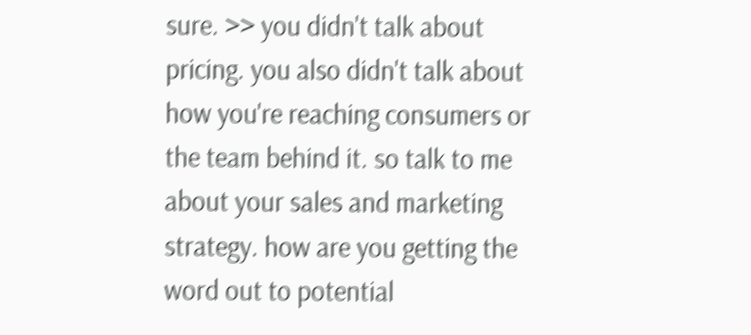sure. >> you didn't talk about pricing. you also didn't talk about how you're reaching consumers or the team behind it. so talk to me about your sales and marketing strategy. how are you getting the word out to potential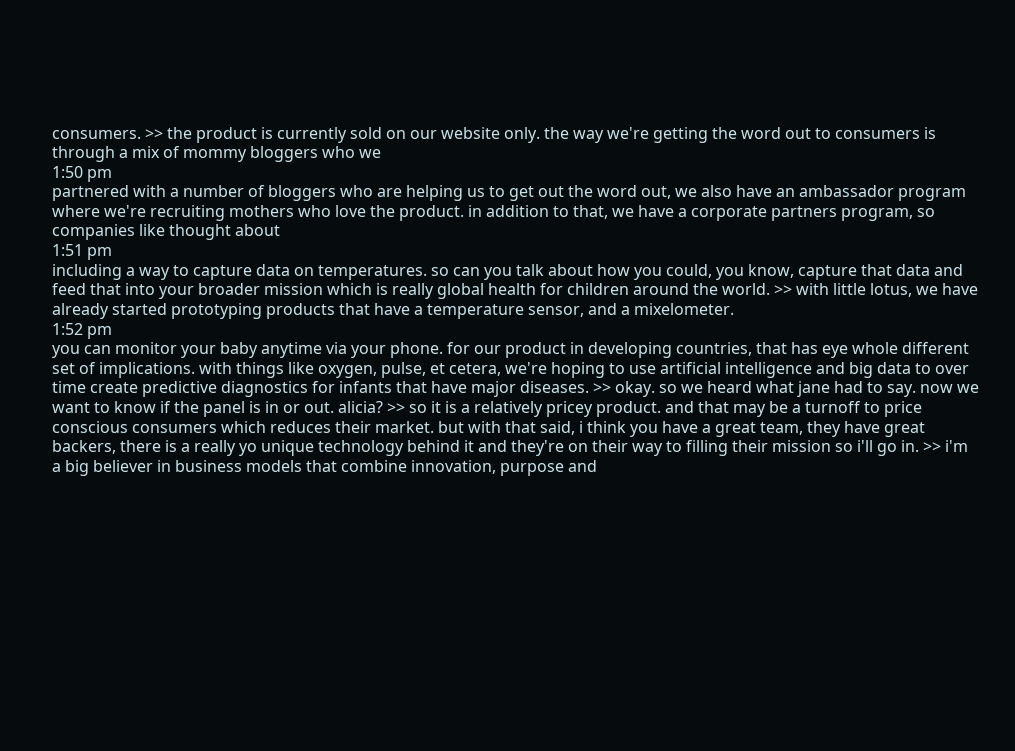consumers. >> the product is currently sold on our website only. the way we're getting the word out to consumers is through a mix of mommy bloggers who we
1:50 pm
partnered with a number of bloggers who are helping us to get out the word out, we also have an ambassador program where we're recruiting mothers who love the product. in addition to that, we have a corporate partners program, so companies like thought about
1:51 pm
including a way to capture data on temperatures. so can you talk about how you could, you know, capture that data and feed that into your broader mission which is really global health for children around the world. >> with little lotus, we have already started prototyping products that have a temperature sensor, and a mixelometer.
1:52 pm
you can monitor your baby anytime via your phone. for our product in developing countries, that has eye whole different set of implications. with things like oxygen, pulse, et cetera, we're hoping to use artificial intelligence and big data to over time create predictive diagnostics for infants that have major diseases. >> okay. so we heard what jane had to say. now we want to know if the panel is in or out. alicia? >> so it is a relatively pricey product. and that may be a turnoff to price conscious consumers which reduces their market. but with that said, i think you have a great team, they have great backers, there is a really yo unique technology behind it and they're on their way to filling their mission so i'll go in. >> i'm a big believer in business models that combine innovation, purpose and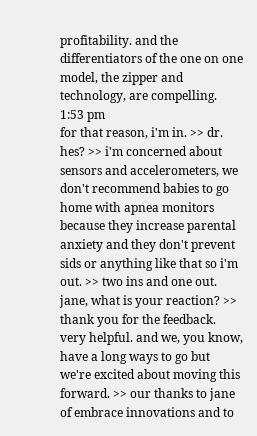profitability. and the differentiators of the one on one model, the zipper and technology, are compelling.
1:53 pm
for that reason, i'm in. >> dr. hes? >> i'm concerned about sensors and accelerometers, we don't recommend babies to go home with apnea monitors because they increase parental anxiety and they don't prevent sids or anything like that so i'm out. >> two ins and one out. jane, what is your reaction? >> thank you for the feedback. very helpful. and we, you know, have a long ways to go but we're excited about moving this forward. >> our thanks to jane of embrace innovations and to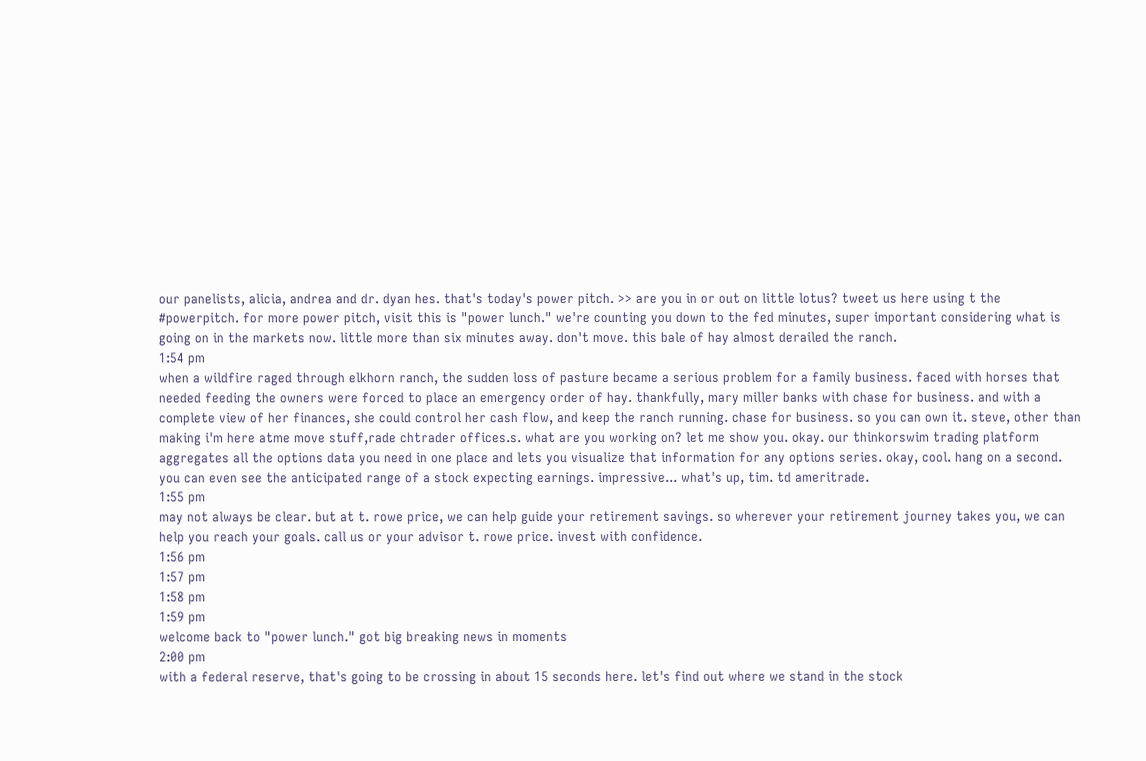our panelists, alicia, andrea and dr. dyan hes. that's today's power pitch. >> are you in or out on little lotus? tweet us here using t the #powerpitch. for more power pitch, visit this is "power lunch." we're counting you down to the fed minutes, super important considering what is going on in the markets now. little more than six minutes away. don't move. this bale of hay almost derailed the ranch.
1:54 pm
when a wildfire raged through elkhorn ranch, the sudden loss of pasture became a serious problem for a family business. faced with horses that needed feeding the owners were forced to place an emergency order of hay. thankfully, mary miller banks with chase for business. and with a complete view of her finances, she could control her cash flow, and keep the ranch running. chase for business. so you can own it. steve, other than making i'm here atme move stuff,rade chtrader offices.s. what are you working on? let me show you. okay. our thinkorswim trading platform aggregates all the options data you need in one place and lets you visualize that information for any options series. okay, cool. hang on a second. you can even see the anticipated range of a stock expecting earnings. impressive... what's up, tim. td ameritrade.
1:55 pm
may not always be clear. but at t. rowe price, we can help guide your retirement savings. so wherever your retirement journey takes you, we can help you reach your goals. call us or your advisor t. rowe price. invest with confidence.
1:56 pm
1:57 pm
1:58 pm
1:59 pm
welcome back to "power lunch." got big breaking news in moments
2:00 pm
with a federal reserve, that's going to be crossing in about 15 seconds here. let's find out where we stand in the stock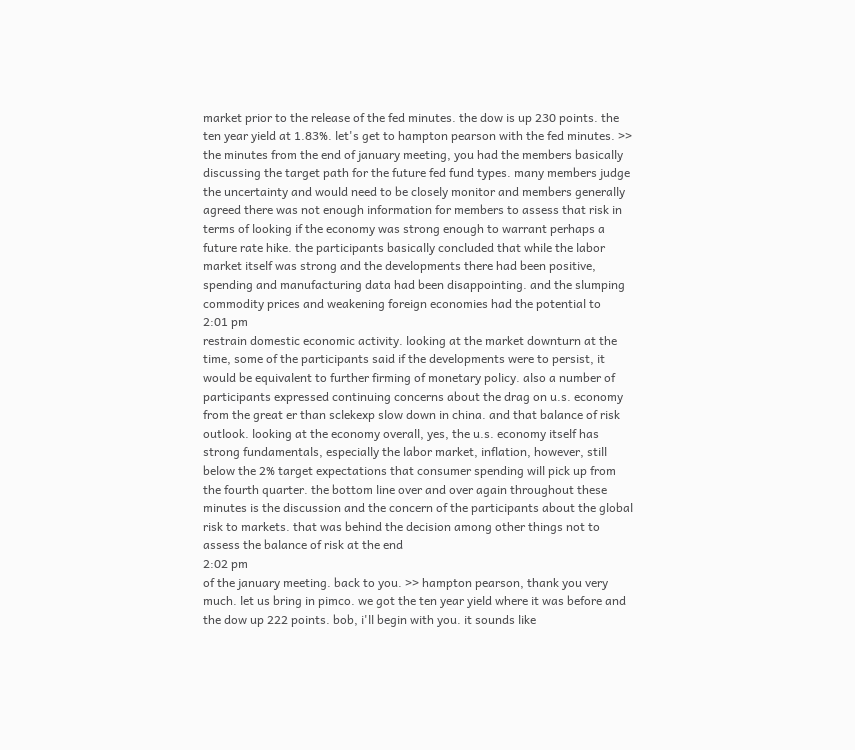market prior to the release of the fed minutes. the dow is up 230 points. the ten year yield at 1.83%. let's get to hampton pearson with the fed minutes. >> the minutes from the end of january meeting, you had the members basically discussing the target path for the future fed fund types. many members judge the uncertainty and would need to be closely monitor and members generally agreed there was not enough information for members to assess that risk in terms of looking if the economy was strong enough to warrant perhaps a future rate hike. the participants basically concluded that while the labor market itself was strong and the developments there had been positive, spending and manufacturing data had been disappointing. and the slumping commodity prices and weakening foreign economies had the potential to
2:01 pm
restrain domestic economic activity. looking at the market downturn at the time, some of the participants said if the developments were to persist, it would be equivalent to further firming of monetary policy. also a number of participants expressed continuing concerns about the drag on u.s. economy from the great er than sclekexp slow down in china. and that balance of risk outlook. looking at the economy overall, yes, the u.s. economy itself has strong fundamentals, especially the labor market, inflation, however, still below the 2% target expectations that consumer spending will pick up from the fourth quarter. the bottom line over and over again throughout these minutes is the discussion and the concern of the participants about the global risk to markets. that was behind the decision among other things not to assess the balance of risk at the end
2:02 pm
of the january meeting. back to you. >> hampton pearson, thank you very much. let us bring in pimco. we got the ten year yield where it was before and the dow up 222 points. bob, i'll begin with you. it sounds like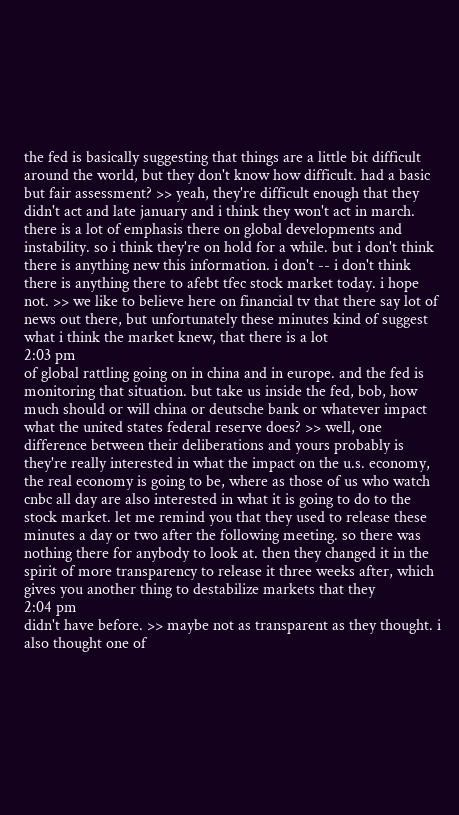the fed is basically suggesting that things are a little bit difficult around the world, but they don't know how difficult. had a basic but fair assessment? >> yeah, they're difficult enough that they didn't act and late january and i think they won't act in march. there is a lot of emphasis there on global developments and instability. so i think they're on hold for a while. but i don't think there is anything new this information. i don't -- i don't think there is anything there to afebt tfec stock market today. i hope not. >> we like to believe here on financial tv that there say lot of news out there, but unfortunately these minutes kind of suggest what i think the market knew, that there is a lot
2:03 pm
of global rattling going on in china and in europe. and the fed is monitoring that situation. but take us inside the fed, bob, how much should or will china or deutsche bank or whatever impact what the united states federal reserve does? >> well, one difference between their deliberations and yours probably is they're really interested in what the impact on the u.s. economy, the real economy is going to be, where as those of us who watch cnbc all day are also interested in what it is going to do to the stock market. let me remind you that they used to release these minutes a day or two after the following meeting. so there was nothing there for anybody to look at. then they changed it in the spirit of more transparency to release it three weeks after, which gives you another thing to destabilize markets that they
2:04 pm
didn't have before. >> maybe not as transparent as they thought. i also thought one of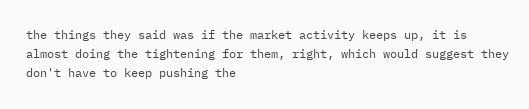the things they said was if the market activity keeps up, it is almost doing the tightening for them, right, which would suggest they don't have to keep pushing the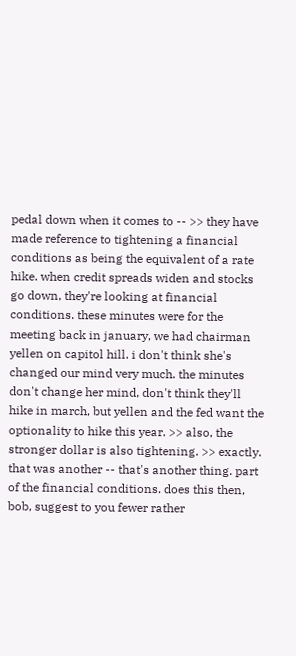pedal down when it comes to -- >> they have made reference to tightening a financial conditions as being the equivalent of a rate hike. when credit spreads widen and stocks go down, they're looking at financial conditions. these minutes were for the meeting back in january, we had chairman yellen on capitol hill. i don't think she's changed our mind very much. the minutes don't change her mind, don't think they'll hike in march, but yellen and the fed want the optionality to hike this year. >> also, the stronger dollar is also tightening. >> exactly. that was another -- that's another thing. part of the financial conditions. does this then, bob, suggest to you fewer rather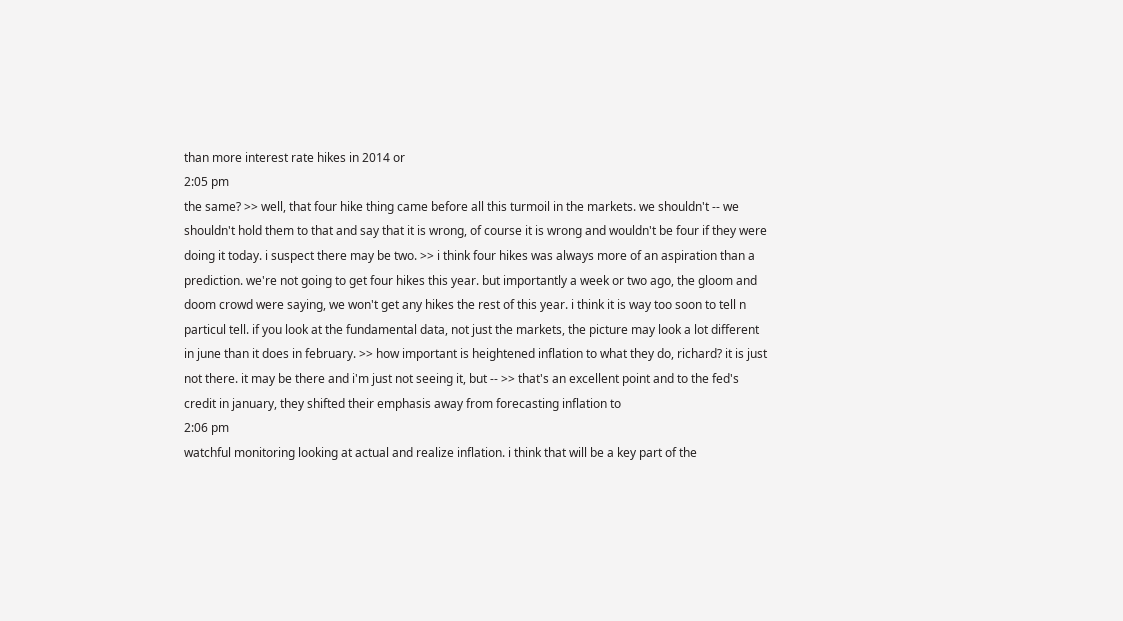than more interest rate hikes in 2014 or
2:05 pm
the same? >> well, that four hike thing came before all this turmoil in the markets. we shouldn't -- we shouldn't hold them to that and say that it is wrong, of course it is wrong and wouldn't be four if they were doing it today. i suspect there may be two. >> i think four hikes was always more of an aspiration than a prediction. we're not going to get four hikes this year. but importantly a week or two ago, the gloom and doom crowd were saying, we won't get any hikes the rest of this year. i think it is way too soon to tell n particul tell. if you look at the fundamental data, not just the markets, the picture may look a lot different in june than it does in february. >> how important is heightened inflation to what they do, richard? it is just not there. it may be there and i'm just not seeing it, but -- >> that's an excellent point and to the fed's credit in january, they shifted their emphasis away from forecasting inflation to
2:06 pm
watchful monitoring looking at actual and realize inflation. i think that will be a key part of the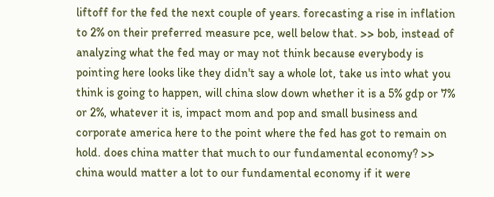liftoff for the fed the next couple of years. forecasting a rise in inflation to 2% on their preferred measure pce, well below that. >> bob, instead of analyzing what the fed may or may not think because everybody is pointing here looks like they didn't say a whole lot, take us into what you think is going to happen, will china slow down whether it is a 5% gdp or 7% or 2%, whatever it is, impact mom and pop and small business and corporate america here to the point where the fed has got to remain on hold. does china matter that much to our fundamental economy? >> china would matter a lot to our fundamental economy if it were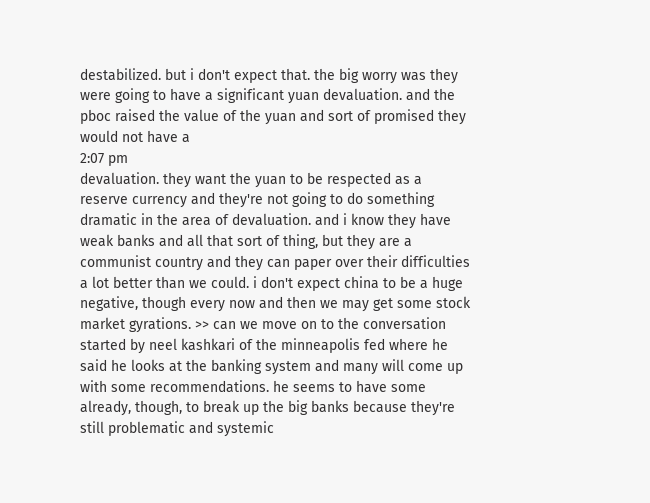destabilized. but i don't expect that. the big worry was they were going to have a significant yuan devaluation. and the pboc raised the value of the yuan and sort of promised they would not have a
2:07 pm
devaluation. they want the yuan to be respected as a reserve currency and they're not going to do something dramatic in the area of devaluation. and i know they have weak banks and all that sort of thing, but they are a communist country and they can paper over their difficulties a lot better than we could. i don't expect china to be a huge negative, though every now and then we may get some stock market gyrations. >> can we move on to the conversation started by neel kashkari of the minneapolis fed where he said he looks at the banking system and many will come up with some recommendations. he seems to have some already, though, to break up the big banks because they're still problematic and systemic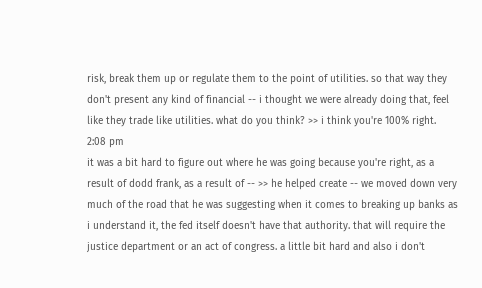risk, break them up or regulate them to the point of utilities. so that way they don't present any kind of financial -- i thought we were already doing that, feel like they trade like utilities. what do you think? >> i think you're 100% right.
2:08 pm
it was a bit hard to figure out where he was going because you're right, as a result of dodd frank, as a result of -- >> he helped create -- we moved down very much of the road that he was suggesting when it comes to breaking up banks as i understand it, the fed itself doesn't have that authority. that will require the justice department or an act of congress. a little bit hard and also i don't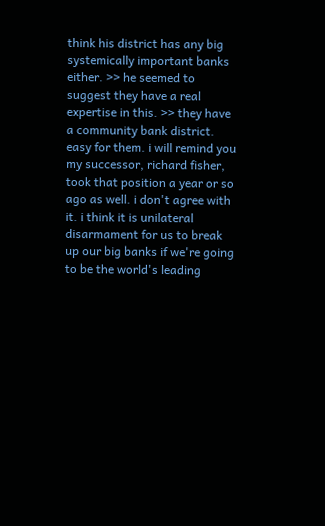think his district has any big systemically important banks either. >> he seemed to suggest they have a real expertise in this. >> they have a community bank district. easy for them. i will remind you my successor, richard fisher, took that position a year or so ago as well. i don't agree with it. i think it is unilateral disarmament for us to break up our big banks if we're going to be the world's leading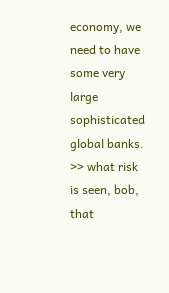economy, we need to have some very large sophisticated global banks. >> what risk is seen, bob, that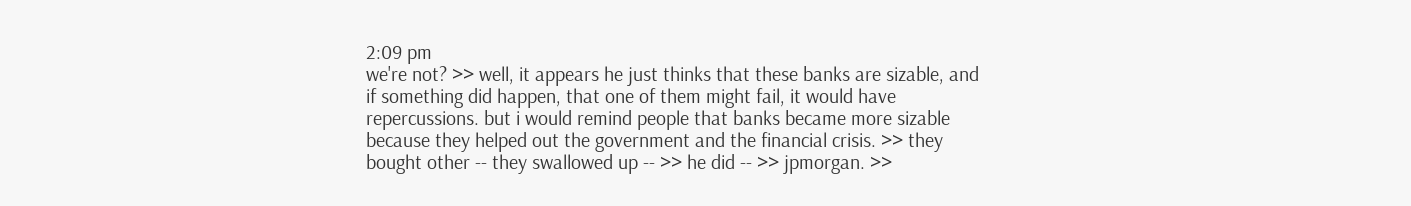2:09 pm
we're not? >> well, it appears he just thinks that these banks are sizable, and if something did happen, that one of them might fail, it would have repercussions. but i would remind people that banks became more sizable because they helped out the government and the financial crisis. >> they bought other -- they swallowed up -- >> he did -- >> jpmorgan. >>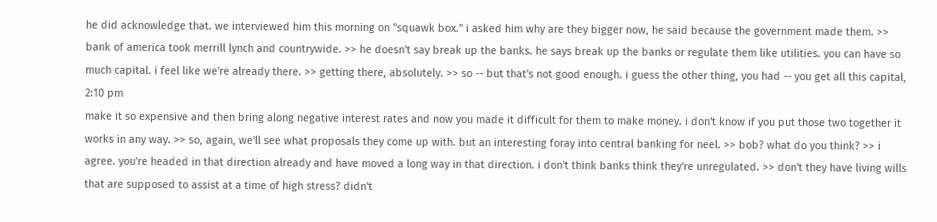he did acknowledge that. we interviewed him this morning on "squawk box." i asked him why are they bigger now, he said because the government made them. >> bank of america took merrill lynch and countrywide. >> he doesn't say break up the banks. he says break up the banks or regulate them like utilities. you can have so much capital. i feel like we're already there. >> getting there, absolutely. >> so -- but that's not good enough. i guess the other thing, you had -- you get all this capital,
2:10 pm
make it so expensive and then bring along negative interest rates and now you made it difficult for them to make money. i don't know if you put those two together it works in any way. >> so, again, we'll see what proposals they come up with. but an interesting foray into central banking for neel. >> bob? what do you think? >> i agree. you're headed in that direction already and have moved a long way in that direction. i don't think banks think they're unregulated. >> don't they have living wills that are supposed to assist at a time of high stress? didn't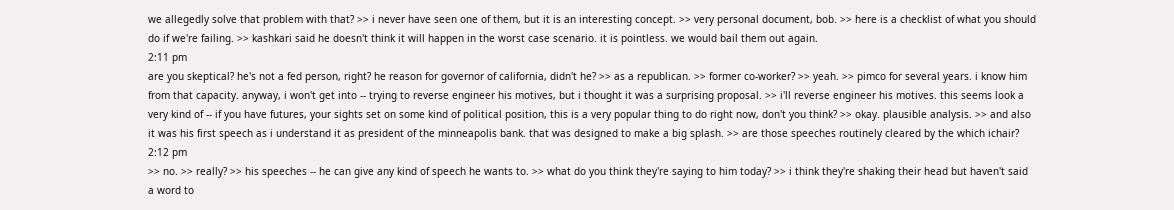we allegedly solve that problem with that? >> i never have seen one of them, but it is an interesting concept. >> very personal document, bob. >> here is a checklist of what you should do if we're failing. >> kashkari said he doesn't think it will happen in the worst case scenario. it is pointless. we would bail them out again.
2:11 pm
are you skeptical? he's not a fed person, right? he reason for governor of california, didn't he? >> as a republican. >> former co-worker? >> yeah. >> pimco for several years. i know him from that capacity. anyway, i won't get into -- trying to reverse engineer his motives, but i thought it was a surprising proposal. >> i'll reverse engineer his motives. this seems look a very kind of -- if you have futures, your sights set on some kind of political position, this is a very popular thing to do right now, don't you think? >> okay. plausible analysis. >> and also it was his first speech as i understand it as president of the minneapolis bank. that was designed to make a big splash. >> are those speeches routinely cleared by the which ichair?
2:12 pm
>> no. >> really? >> his speeches -- he can give any kind of speech he wants to. >> what do you think they're saying to him today? >> i think they're shaking their head but haven't said a word to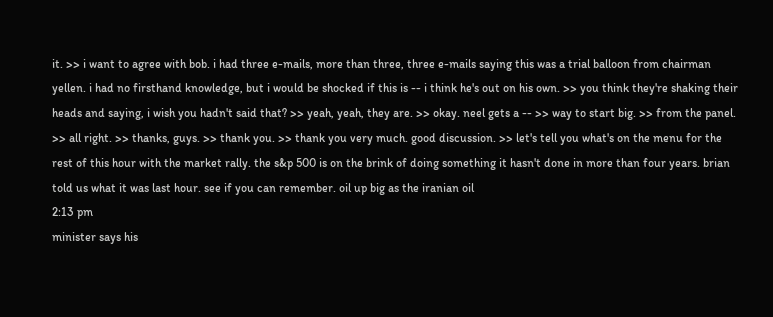it. >> i want to agree with bob. i had three e-mails, more than three, three e-mails saying this was a trial balloon from chairman yellen. i had no firsthand knowledge, but i would be shocked if this is -- i think he's out on his own. >> you think they're shaking their heads and saying, i wish you hadn't said that? >> yeah, yeah, they are. >> okay. neel gets a -- >> way to start big. >> from the panel. >> all right. >> thanks, guys. >> thank you. >> thank you very much. good discussion. >> let's tell you what's on the menu for the rest of this hour with the market rally. the s&p 500 is on the brink of doing something it hasn't done in more than four years. brian told us what it was last hour. see if you can remember. oil up big as the iranian oil
2:13 pm
minister says his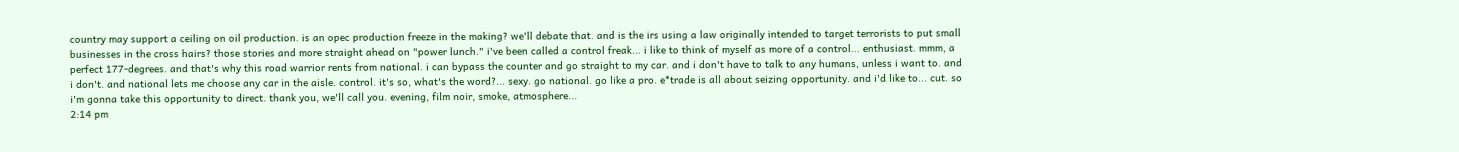country may support a ceiling on oil production. is an opec production freeze in the making? we'll debate that. and is the irs using a law originally intended to target terrorists to put small businesses in the cross hairs? those stories and more straight ahead on "power lunch." i've been called a control freak... i like to think of myself as more of a control... enthusiast. mmm, a perfect 177-degrees. and that's why this road warrior rents from national. i can bypass the counter and go straight to my car. and i don't have to talk to any humans, unless i want to. and i don't. and national lets me choose any car in the aisle. control. it's so, what's the word?... sexy. go national. go like a pro. e*trade is all about seizing opportunity. and i'd like to... cut. so i'm gonna take this opportunity to direct. thank you, we'll call you. evening, film noir, smoke, atmosphere...
2:14 pm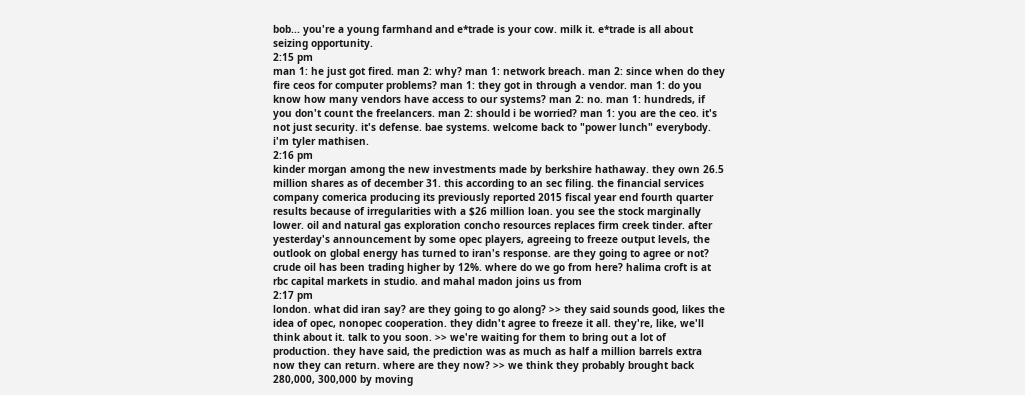bob... you're a young farmhand and e*trade is your cow. milk it. e*trade is all about seizing opportunity.
2:15 pm
man 1: he just got fired. man 2: why? man 1: network breach. man 2: since when do they fire ceos for computer problems? man 1: they got in through a vendor. man 1: do you know how many vendors have access to our systems? man 2: no. man 1: hundreds, if you don't count the freelancers. man 2: should i be worried? man 1: you are the ceo. it's not just security. it's defense. bae systems. welcome back to "power lunch" everybody. i'm tyler mathisen.
2:16 pm
kinder morgan among the new investments made by berkshire hathaway. they own 26.5 million shares as of december 31. this according to an sec filing. the financial services company comerica producing its previously reported 2015 fiscal year end fourth quarter results because of irregularities with a $26 million loan. you see the stock marginally lower. oil and natural gas exploration concho resources replaces firm creek tinder. after yesterday's announcement by some opec players, agreeing to freeze output levels, the outlook on global energy has turned to iran's response. are they going to agree or not? crude oil has been trading higher by 12%. where do we go from here? halima croft is at rbc capital markets in studio. and mahal madon joins us from
2:17 pm
london. what did iran say? are they going to go along? >> they said sounds good, likes the idea of opec, nonopec cooperation. they didn't agree to freeze it all. they're, like, we'll think about it. talk to you soon. >> we're waiting for them to bring out a lot of production. they have said, the prediction was as much as half a million barrels extra now they can return. where are they now? >> we think they probably brought back 280,000, 300,000 by moving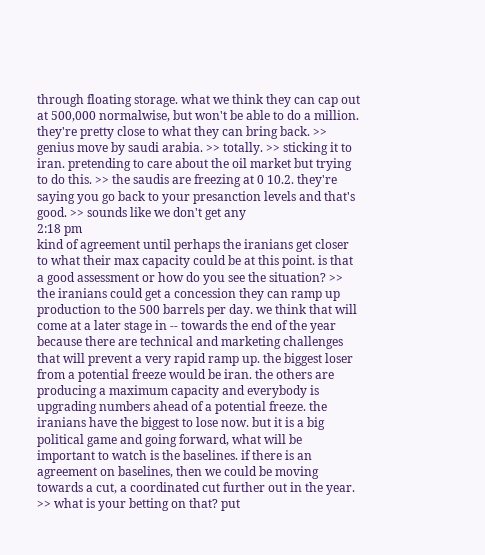through floating storage. what we think they can cap out at 500,000 normalwise, but won't be able to do a million. they're pretty close to what they can bring back. >> genius move by saudi arabia. >> totally. >> sticking it to iran. pretending to care about the oil market but trying to do this. >> the saudis are freezing at 0 10.2. they're saying you go back to your presanction levels and that's good. >> sounds like we don't get any
2:18 pm
kind of agreement until perhaps the iranians get closer to what their max capacity could be at this point. is that a good assessment or how do you see the situation? >> the iranians could get a concession they can ramp up production to the 500 barrels per day. we think that will come at a later stage in -- towards the end of the year because there are technical and marketing challenges that will prevent a very rapid ramp up. the biggest loser from a potential freeze would be iran. the others are producing a maximum capacity and everybody is upgrading numbers ahead of a potential freeze. the iranians have the biggest to lose now. but it is a big political game and going forward, what will be important to watch is the baselines. if there is an agreement on baselines, then we could be moving towards a cut, a coordinated cut further out in the year. >> what is your betting on that? put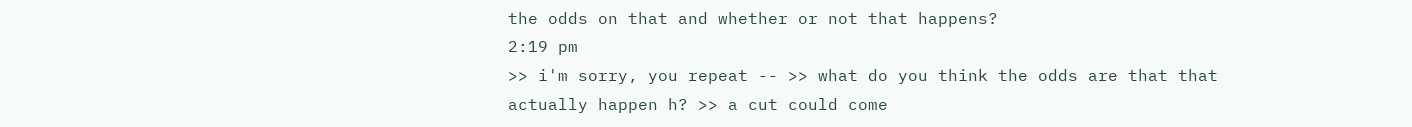the odds on that and whether or not that happens?
2:19 pm
>> i'm sorry, you repeat -- >> what do you think the odds are that that actually happen h? >> a cut could come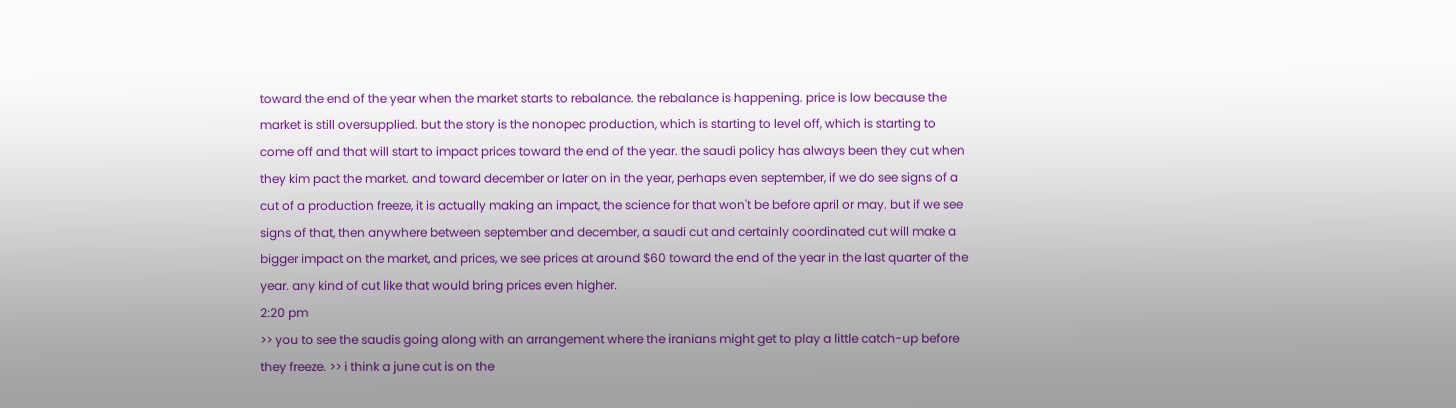toward the end of the year when the market starts to rebalance. the rebalance is happening. price is low because the market is still oversupplied. but the story is the nonopec production, which is starting to level off, which is starting to come off and that will start to impact prices toward the end of the year. the saudi policy has always been they cut when they kim pact the market. and toward december or later on in the year, perhaps even september, if we do see signs of a cut of a production freeze, it is actually making an impact, the science for that won't be before april or may. but if we see signs of that, then anywhere between september and december, a saudi cut and certainly coordinated cut will make a bigger impact on the market, and prices, we see prices at around $60 toward the end of the year in the last quarter of the year. any kind of cut like that would bring prices even higher.
2:20 pm
>> you to see the saudis going along with an arrangement where the iranians might get to play a little catch-up before they freeze. >> i think a june cut is on the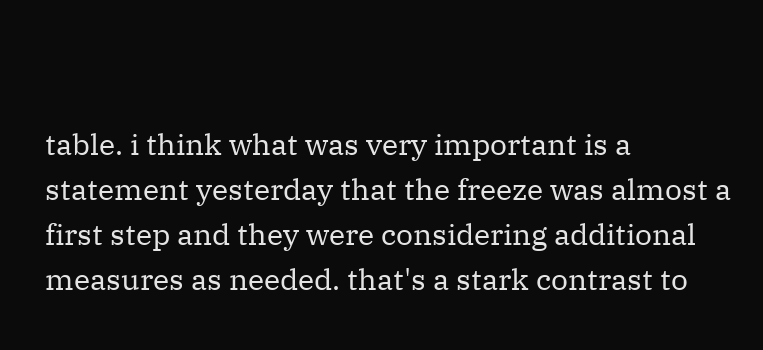table. i think what was very important is a statement yesterday that the freeze was almost a first step and they were considering additional measures as needed. that's a stark contrast to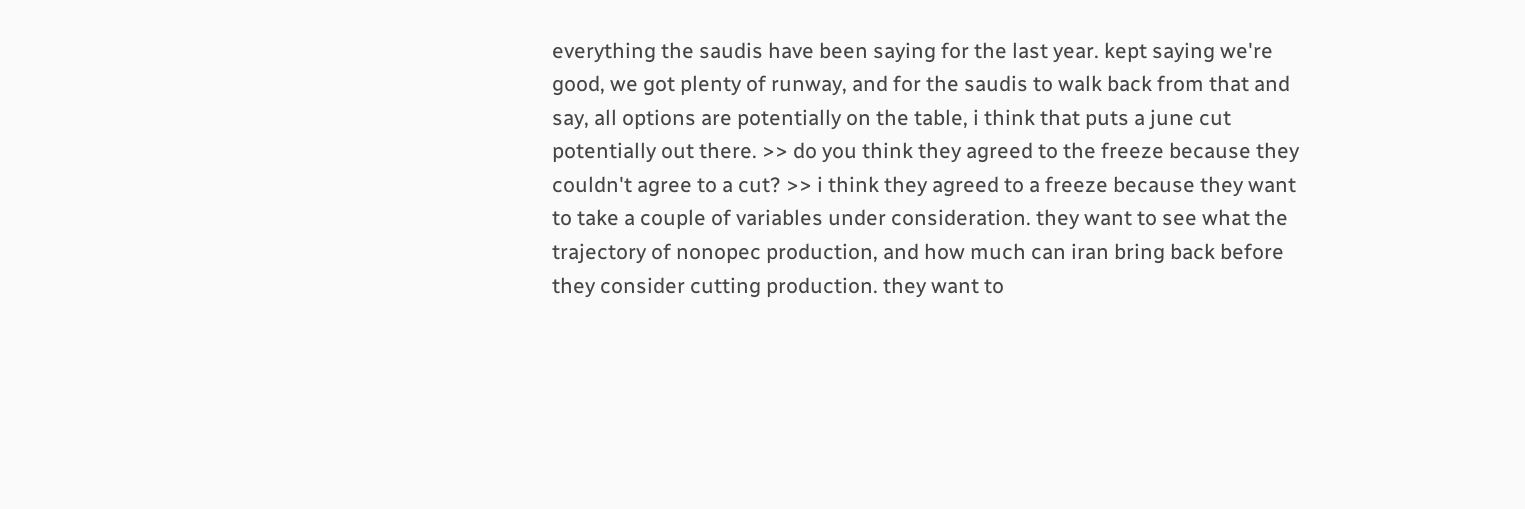everything the saudis have been saying for the last year. kept saying we're good, we got plenty of runway, and for the saudis to walk back from that and say, all options are potentially on the table, i think that puts a june cut potentially out there. >> do you think they agreed to the freeze because they couldn't agree to a cut? >> i think they agreed to a freeze because they want to take a couple of variables under consideration. they want to see what the trajectory of nonopec production, and how much can iran bring back before they consider cutting production. they want to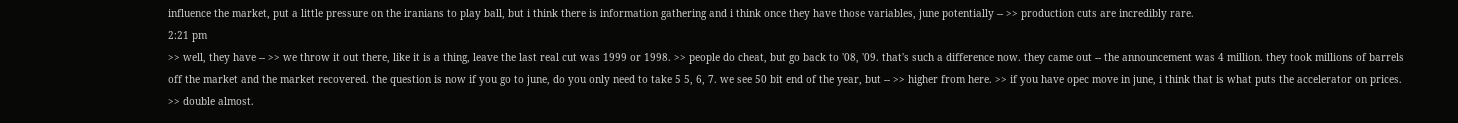influence the market, put a little pressure on the iranians to play ball, but i think there is information gathering and i think once they have those variables, june potentially -- >> production cuts are incredibly rare.
2:21 pm
>> well, they have -- >> we throw it out there, like it is a thing, leave the last real cut was 1999 or 1998. >> people do cheat, but go back to '08, '09. that's such a difference now. they came out -- the announcement was 4 million. they took millions of barrels off the market and the market recovered. the question is now if you go to june, do you only need to take 5 5, 6, 7. we see 50 bit end of the year, but -- >> higher from here. >> if you have opec move in june, i think that is what puts the accelerator on prices. >> double almost.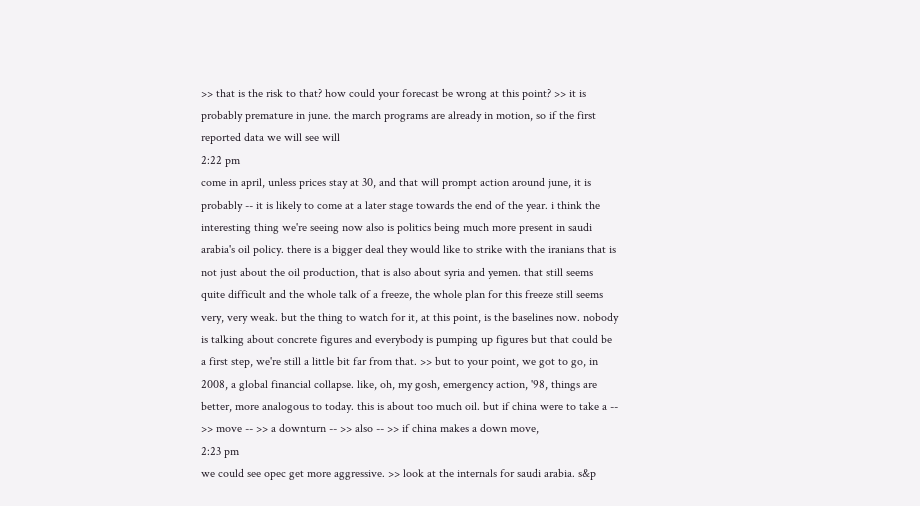>> that is the risk to that? how could your forecast be wrong at this point? >> it is probably premature in june. the march programs are already in motion, so if the first reported data we will see will
2:22 pm
come in april, unless prices stay at 30, and that will prompt action around june, it is probably -- it is likely to come at a later stage towards the end of the year. i think the interesting thing we're seeing now also is politics being much more present in saudi arabia's oil policy. there is a bigger deal they would like to strike with the iranians that is not just about the oil production, that is also about syria and yemen. that still seems quite difficult and the whole talk of a freeze, the whole plan for this freeze still seems very, very weak. but the thing to watch for it, at this point, is the baselines now. nobody is talking about concrete figures and everybody is pumping up figures but that could be a first step, we're still a little bit far from that. >> but to your point, we got to go, in 2008, a global financial collapse. like, oh, my gosh, emergency action, '98, things are better, more analogous to today. this is about too much oil. but if china were to take a -- >> move -- >> a downturn -- >> also -- >> if china makes a down move,
2:23 pm
we could see opec get more aggressive. >> look at the internals for saudi arabia. s&p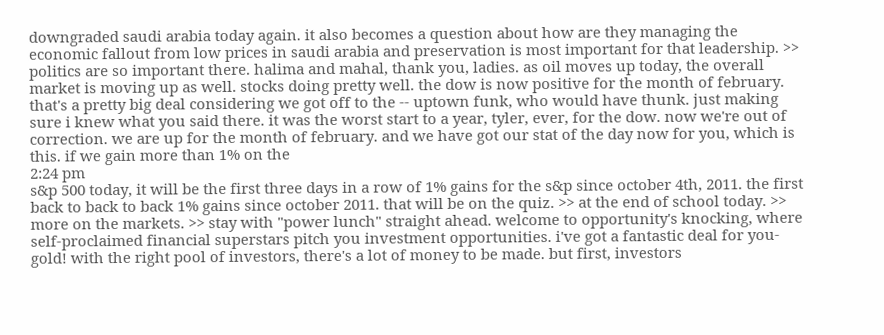downgraded saudi arabia today again. it also becomes a question about how are they managing the economic fallout from low prices in saudi arabia and preservation is most important for that leadership. >> politics are so important there. halima and mahal, thank you, ladies. as oil moves up today, the overall market is moving up as well. stocks doing pretty well. the dow is now positive for the month of february. that's a pretty big deal considering we got off to the -- uptown funk, who would have thunk. just making sure i knew what you said there. it was the worst start to a year, tyler, ever, for the dow. now we're out of correction. we are up for the month of february. and we have got our stat of the day now for you, which is this. if we gain more than 1% on the
2:24 pm
s&p 500 today, it will be the first three days in a row of 1% gains for the s&p since october 4th, 2011. the first back to back to back 1% gains since october 2011. that will be on the quiz. >> at the end of school today. >> more on the markets. >> stay with "power lunch" straight ahead. welcome to opportunity's knocking, where self-proclaimed financial superstars pitch you investment opportunities. i've got a fantastic deal for you- gold! with the right pool of investors, there's a lot of money to be made. but first, investors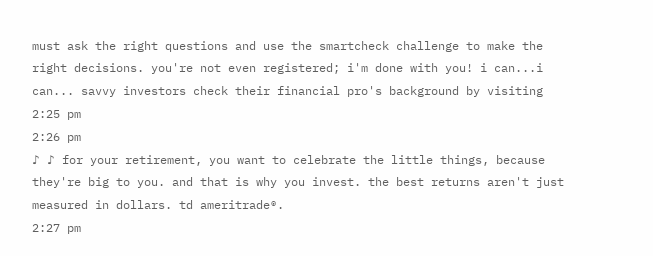must ask the right questions and use the smartcheck challenge to make the right decisions. you're not even registered; i'm done with you! i can...i can... savvy investors check their financial pro's background by visiting
2:25 pm
2:26 pm
♪ ♪ for your retirement, you want to celebrate the little things, because they're big to you. and that is why you invest. the best returns aren't just measured in dollars. td ameritrade®.
2:27 pm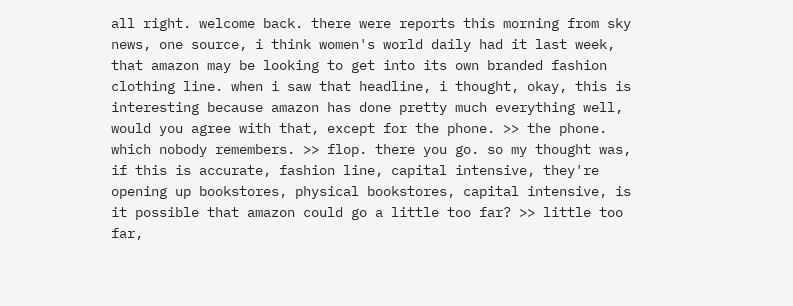all right. welcome back. there were reports this morning from sky news, one source, i think women's world daily had it last week, that amazon may be looking to get into its own branded fashion clothing line. when i saw that headline, i thought, okay, this is interesting because amazon has done pretty much everything well, would you agree with that, except for the phone. >> the phone. which nobody remembers. >> flop. there you go. so my thought was, if this is accurate, fashion line, capital intensive, they're opening up bookstores, physical bookstores, capital intensive, is it possible that amazon could go a little too far? >> little too far,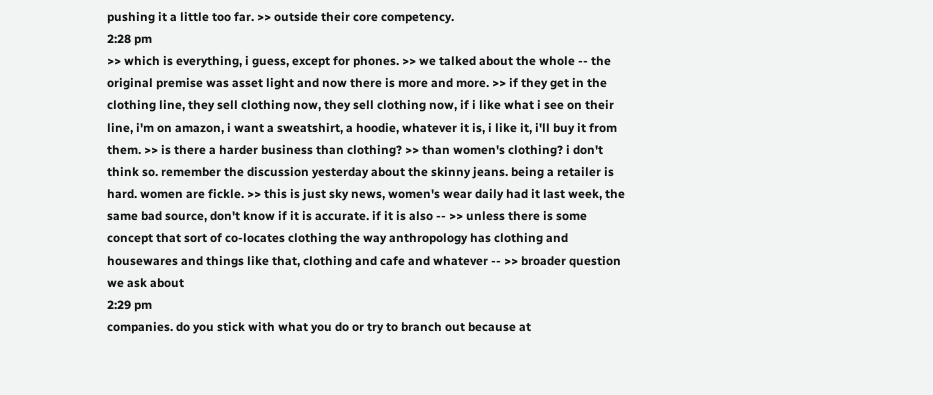pushing it a little too far. >> outside their core competency.
2:28 pm
>> which is everything, i guess, except for phones. >> we talked about the whole -- the original premise was asset light and now there is more and more. >> if they get in the clothing line, they sell clothing now, they sell clothing now, if i like what i see on their line, i'm on amazon, i want a sweatshirt, a hoodie, whatever it is, i like it, i'll buy it from them. >> is there a harder business than clothing? >> than women's clothing? i don't think so. remember the discussion yesterday about the skinny jeans. being a retailer is hard. women are fickle. >> this is just sky news, women's wear daily had it last week, the same bad source, don't know if it is accurate. if it is also -- >> unless there is some concept that sort of co-locates clothing the way anthropology has clothing and housewares and things like that, clothing and cafe and whatever -- >> broader question we ask about
2:29 pm
companies. do you stick with what you do or try to branch out because at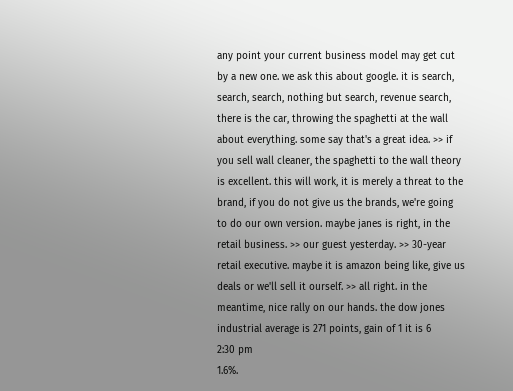any point your current business model may get cut by a new one. we ask this about google. it is search, search, search, nothing but search, revenue search, there is the car, throwing the spaghetti at the wall about everything. some say that's a great idea. >> if you sell wall cleaner, the spaghetti to the wall theory is excellent. this will work, it is merely a threat to the brand, if you do not give us the brands, we're going to do our own version. maybe janes is right, in the retail business. >> our guest yesterday. >> 30-year retail executive. maybe it is amazon being like, give us deals or we'll sell it ourself. >> all right. in the meantime, nice rally on our hands. the dow jones industrial average is 271 points, gain of 1 it is 6
2:30 pm
1.6%.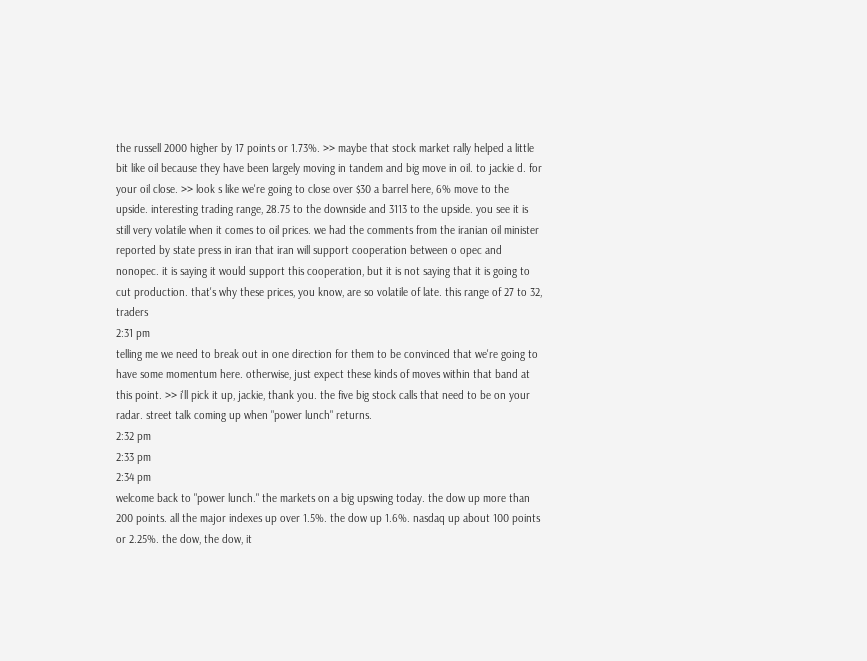the russell 2000 higher by 17 points or 1.73%. >> maybe that stock market rally helped a little bit like oil because they have been largely moving in tandem and big move in oil. to jackie d. for your oil close. >> look s like we're going to close over $30 a barrel here, 6% move to the upside. interesting trading range, 28.75 to the downside and 3113 to the upside. you see it is still very volatile when it comes to oil prices. we had the comments from the iranian oil minister reported by state press in iran that iran will support cooperation between o opec and nonopec. it is saying it would support this cooperation, but it is not saying that it is going to cut production. that's why these prices, you know, are so volatile of late. this range of 27 to 32, traders
2:31 pm
telling me we need to break out in one direction for them to be convinced that we're going to have some momentum here. otherwise, just expect these kinds of moves within that band at this point. >> i'll pick it up, jackie, thank you. the five big stock calls that need to be on your radar. street talk coming up when "power lunch" returns.
2:32 pm
2:33 pm
2:34 pm
welcome back to "power lunch." the markets on a big upswing today. the dow up more than 200 points. all the major indexes up over 1.5%. the dow up 1.6%. nasdaq up about 100 points or 2.25%. the dow, the dow, it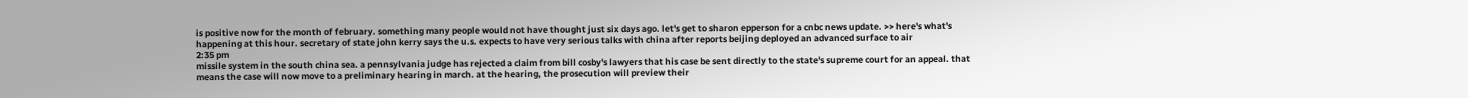is positive now for the month of february. something many people would not have thought just six days ago. let's get to sharon epperson for a cnbc news update. >> here's what's happening at this hour. secretary of state john kerry says the u.s. expects to have very serious talks with china after reports beijing deployed an advanced surface to air
2:35 pm
missile system in the south china sea. a pennsylvania judge has rejected a claim from bill cosby's lawyers that his case be sent directly to the state's supreme court for an appeal. that means the case will now move to a preliminary hearing in march. at the hearing, the prosecution will preview their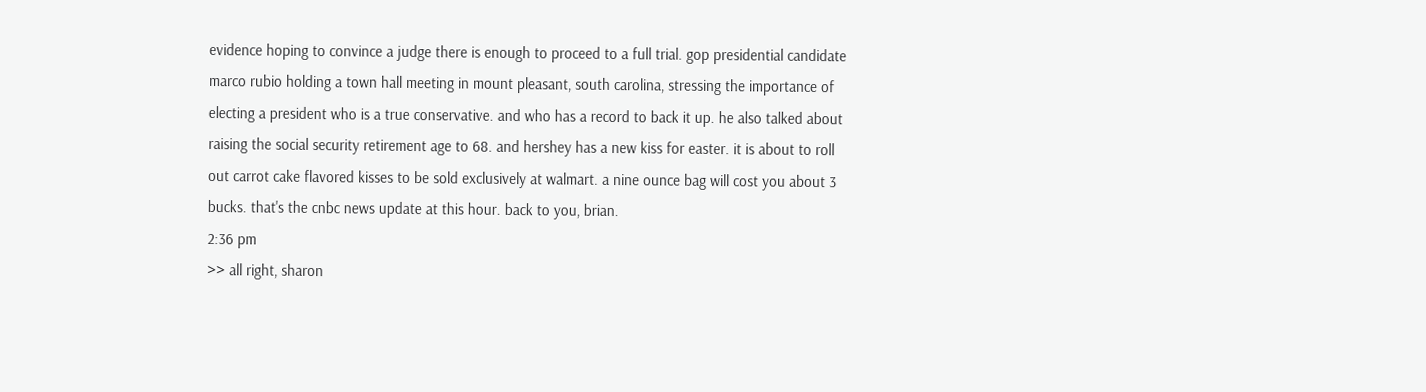evidence hoping to convince a judge there is enough to proceed to a full trial. gop presidential candidate marco rubio holding a town hall meeting in mount pleasant, south carolina, stressing the importance of electing a president who is a true conservative. and who has a record to back it up. he also talked about raising the social security retirement age to 68. and hershey has a new kiss for easter. it is about to roll out carrot cake flavored kisses to be sold exclusively at walmart. a nine ounce bag will cost you about 3 bucks. that's the cnbc news update at this hour. back to you, brian.
2:36 pm
>> all right, sharon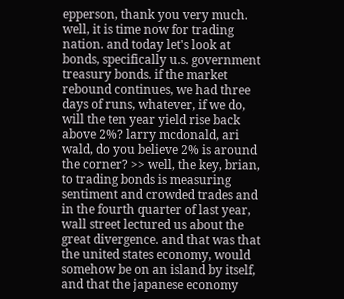epperson, thank you very much. well, it is time now for trading nation. and today let's look at bonds, specifically u.s. government treasury bonds. if the market rebound continues, we had three days of runs, whatever, if we do, will the ten year yield rise back above 2%? larry mcdonald, ari wald, do you believe 2% is around the corner? >> well, the key, brian, to trading bonds is measuring sentiment and crowded trades and in the fourth quarter of last year, wall street lectured us about the great divergence. and that was that the united states economy, would somehow be on an island by itself, and that the japanese economy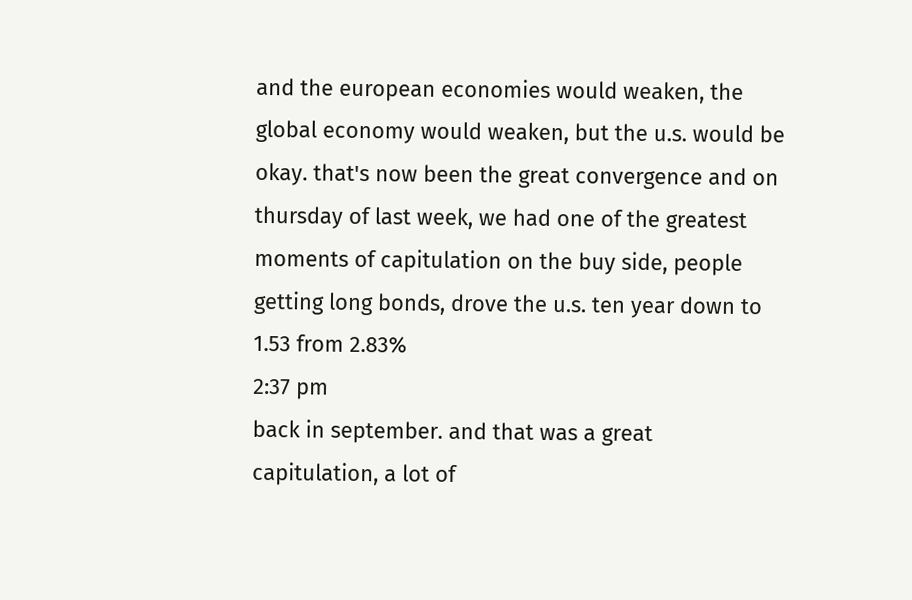and the european economies would weaken, the global economy would weaken, but the u.s. would be okay. that's now been the great convergence and on thursday of last week, we had one of the greatest moments of capitulation on the buy side, people getting long bonds, drove the u.s. ten year down to 1.53 from 2.83%
2:37 pm
back in september. and that was a great capitulation, a lot of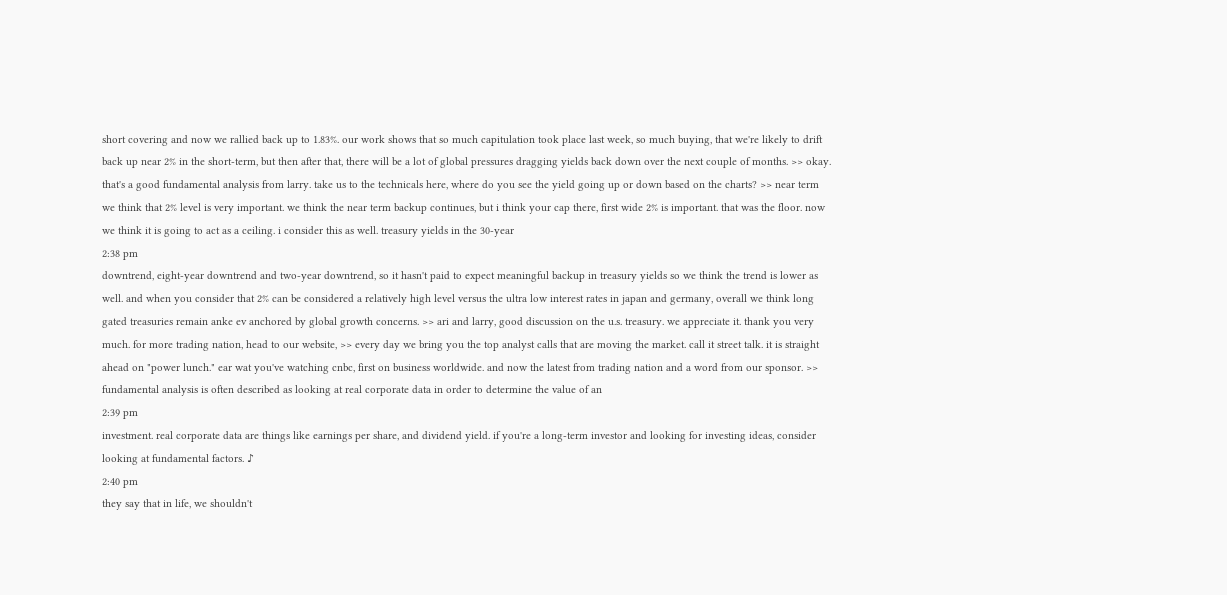short covering and now we rallied back up to 1.83%. our work shows that so much capitulation took place last week, so much buying, that we're likely to drift back up near 2% in the short-term, but then after that, there will be a lot of global pressures dragging yields back down over the next couple of months. >> okay. that's a good fundamental analysis from larry. take us to the technicals here, where do you see the yield going up or down based on the charts? >> near term we think that 2% level is very important. we think the near term backup continues, but i think your cap there, first wide 2% is important. that was the floor. now we think it is going to act as a ceiling. i consider this as well. treasury yields in the 30-year
2:38 pm
downtrend, eight-year downtrend and two-year downtrend, so it hasn't paid to expect meaningful backup in treasury yields so we think the trend is lower as well. and when you consider that 2% can be considered a relatively high level versus the ultra low interest rates in japan and germany, overall we think long gated treasuries remain anke ev anchored by global growth concerns. >> ari and larry, good discussion on the u.s. treasury. we appreciate it. thank you very much. for more trading nation, head to our website, >> every day we bring you the top analyst calls that are moving the market. call it street talk. it is straight ahead on "power lunch." ear wat you've watching cnbc, first on business worldwide. and now the latest from trading nation and a word from our sponsor. >> fundamental analysis is often described as looking at real corporate data in order to determine the value of an
2:39 pm
investment. real corporate data are things like earnings per share, and dividend yield. if you're a long-term investor and looking for investing ideas, consider looking at fundamental factors. ♪
2:40 pm
they say that in life, we shouldn't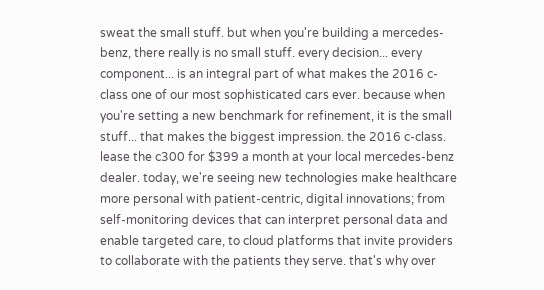sweat the small stuff. but when you're building a mercedes-benz, there really is no small stuff. every decision... every component... is an integral part of what makes the 2016 c-class one of our most sophisticated cars ever. because when you're setting a new benchmark for refinement, it is the small stuff... that makes the biggest impression. the 2016 c-class. lease the c300 for $399 a month at your local mercedes-benz dealer. today, we're seeing new technologies make healthcare more personal with patient-centric, digital innovations; from self-monitoring devices that can interpret personal data and enable targeted care, to cloud platforms that invite providers to collaborate with the patients they serve. that's why over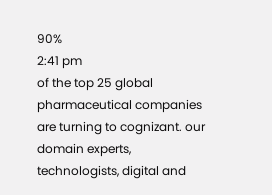90%
2:41 pm
of the top 25 global pharmaceutical companies are turning to cognizant. our domain experts, technologists, digital and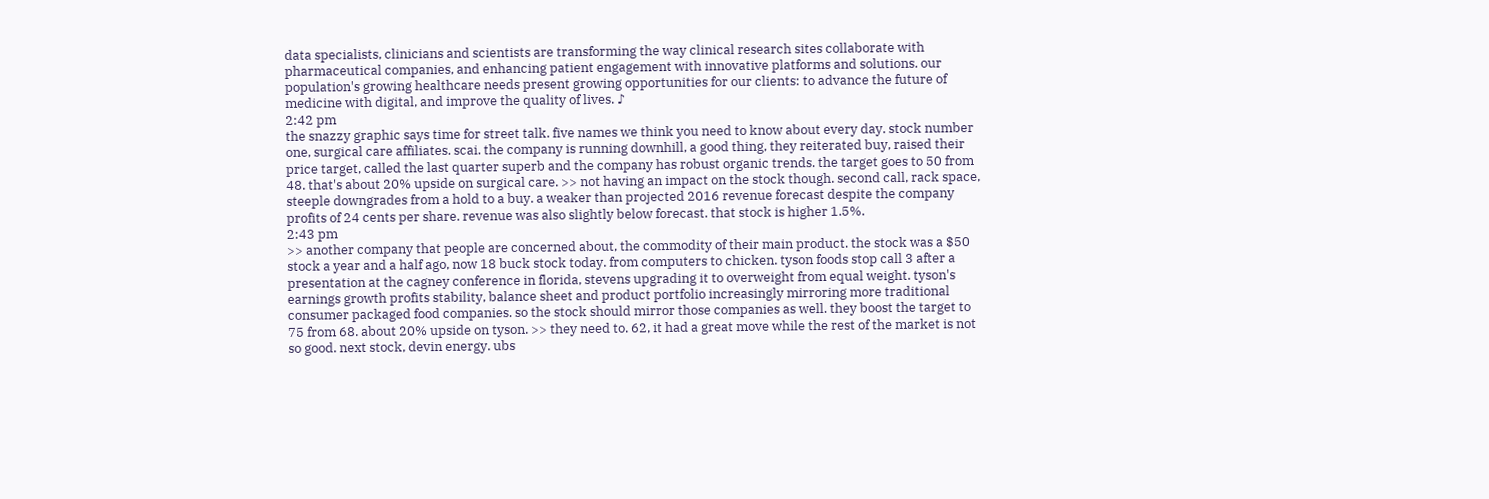data specialists, clinicians and scientists are transforming the way clinical research sites collaborate with pharmaceutical companies, and enhancing patient engagement with innovative platforms and solutions. our population's growing healthcare needs present growing opportunities for our clients: to advance the future of medicine with digital, and improve the quality of lives. ♪
2:42 pm
the snazzy graphic says time for street talk. five names we think you need to know about every day. stock number one, surgical care affiliates. scai. the company is running downhill, a good thing, they reiterated buy, raised their price target, called the last quarter superb and the company has robust organic trends. the target goes to 50 from 48. that's about 20% upside on surgical care. >> not having an impact on the stock though. second call, rack space, steeple downgrades from a hold to a buy. a weaker than projected 2016 revenue forecast despite the company profits of 24 cents per share. revenue was also slightly below forecast. that stock is higher 1.5%.
2:43 pm
>> another company that people are concerned about, the commodity of their main product. the stock was a $50 stock a year and a half ago, now 18 buck stock today. from computers to chicken. tyson foods stop call 3 after a presentation at the cagney conference in florida, stevens upgrading it to overweight from equal weight. tyson's earnings growth profits stability, balance sheet and product portfolio increasingly mirroring more traditional consumer packaged food companies. so the stock should mirror those companies as well. they boost the target to 75 from 68. about 20% upside on tyson. >> they need to. 62, it had a great move while the rest of the market is not so good. next stock, devin energy. ubs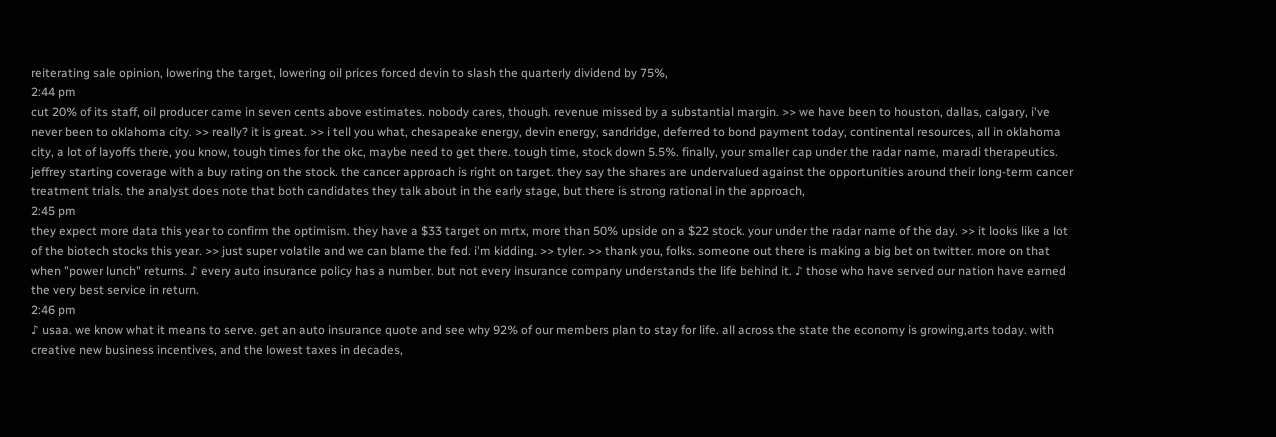reiterating sale opinion, lowering the target, lowering oil prices forced devin to slash the quarterly dividend by 75%,
2:44 pm
cut 20% of its staff, oil producer came in seven cents above estimates. nobody cares, though. revenue missed by a substantial margin. >> we have been to houston, dallas, calgary, i've never been to oklahoma city. >> really? it is great. >> i tell you what, chesapeake energy, devin energy, sandridge, deferred to bond payment today, continental resources, all in oklahoma city, a lot of layoffs there, you know, tough times for the okc, maybe need to get there. tough time, stock down 5.5%. finally, your smaller cap under the radar name, maradi therapeutics. jeffrey starting coverage with a buy rating on the stock. the cancer approach is right on target. they say the shares are undervalued against the opportunities around their long-term cancer treatment trials. the analyst does note that both candidates they talk about in the early stage, but there is strong rational in the approach,
2:45 pm
they expect more data this year to confirm the optimism. they have a $33 target on mrtx, more than 50% upside on a $22 stock. your under the radar name of the day. >> it looks like a lot of the biotech stocks this year. >> just super volatile and we can blame the fed. i'm kidding. >> tyler. >> thank you, folks. someone out there is making a big bet on twitter. more on that when "power lunch" returns. ♪ every auto insurance policy has a number. but not every insurance company understands the life behind it. ♪ those who have served our nation have earned the very best service in return.
2:46 pm
♪ usaa. we know what it means to serve. get an auto insurance quote and see why 92% of our members plan to stay for life. all across the state the economy is growing,arts today. with creative new business incentives, and the lowest taxes in decades,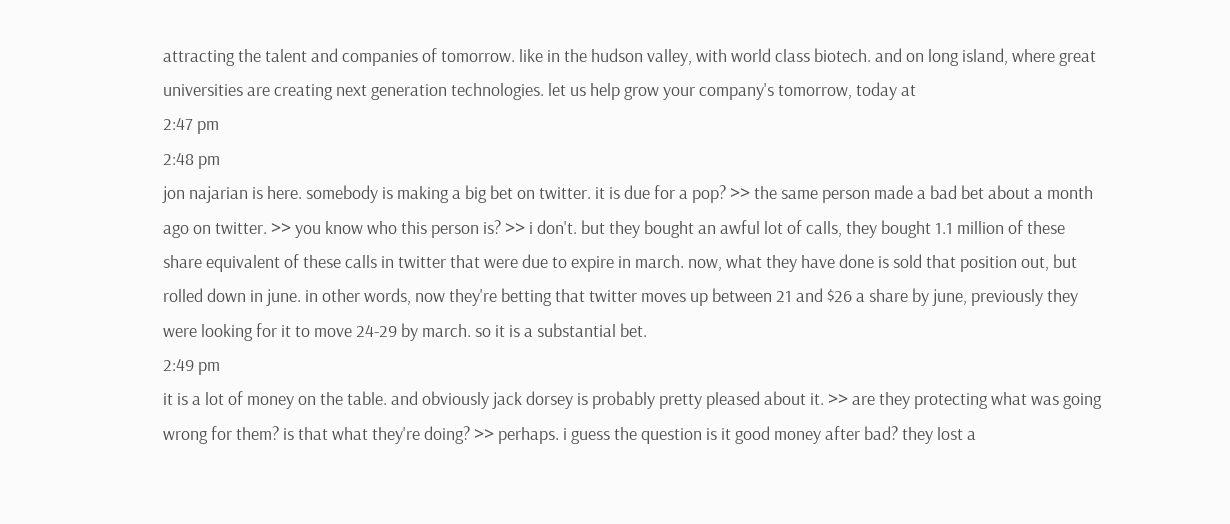attracting the talent and companies of tomorrow. like in the hudson valley, with world class biotech. and on long island, where great universities are creating next generation technologies. let us help grow your company's tomorrow, today at
2:47 pm
2:48 pm
jon najarian is here. somebody is making a big bet on twitter. it is due for a pop? >> the same person made a bad bet about a month ago on twitter. >> you know who this person is? >> i don't. but they bought an awful lot of calls, they bought 1.1 million of these share equivalent of these calls in twitter that were due to expire in march. now, what they have done is sold that position out, but rolled down in june. in other words, now they're betting that twitter moves up between 21 and $26 a share by june, previously they were looking for it to move 24-29 by march. so it is a substantial bet.
2:49 pm
it is a lot of money on the table. and obviously jack dorsey is probably pretty pleased about it. >> are they protecting what was going wrong for them? is that what they're doing? >> perhaps. i guess the question is it good money after bad? they lost a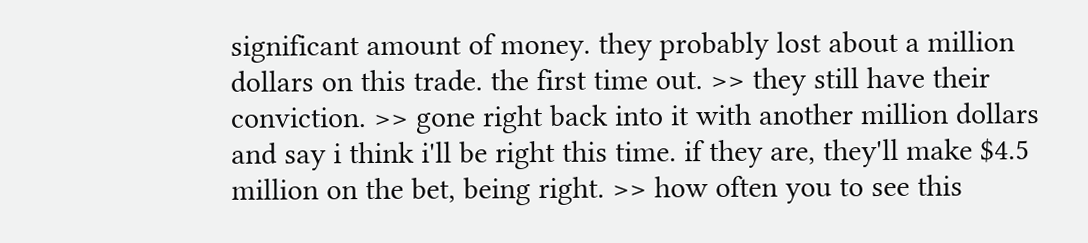significant amount of money. they probably lost about a million dollars on this trade. the first time out. >> they still have their conviction. >> gone right back into it with another million dollars and say i think i'll be right this time. if they are, they'll make $4.5 million on the bet, being right. >> how often you to see this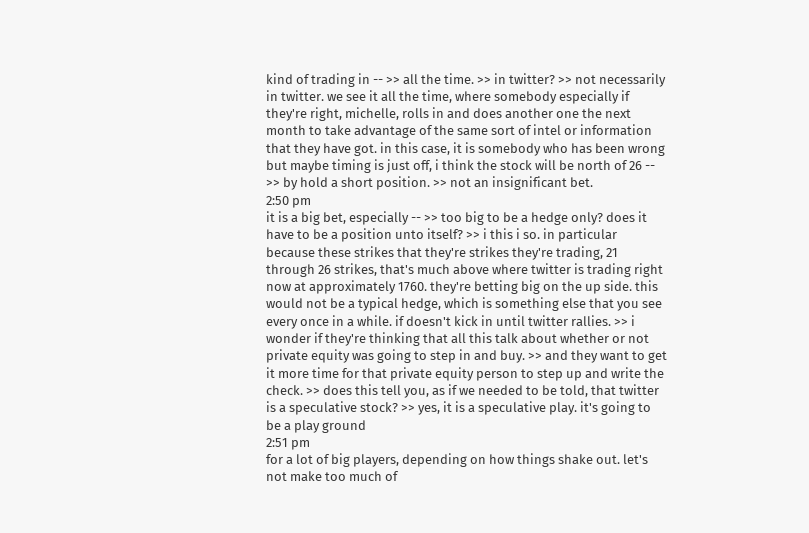kind of trading in -- >> all the time. >> in twitter? >> not necessarily in twitter. we see it all the time, where somebody especially if they're right, michelle, rolls in and does another one the next month to take advantage of the same sort of intel or information that they have got. in this case, it is somebody who has been wrong but maybe timing is just off, i think the stock will be north of 26 -- >> by hold a short position. >> not an insignificant bet.
2:50 pm
it is a big bet, especially -- >> too big to be a hedge only? does it have to be a position unto itself? >> i this i so. in particular because these strikes that they're strikes they're trading, 21 through 26 strikes, that's much above where twitter is trading right now at approximately 1760. they're betting big on the up side. this would not be a typical hedge, which is something else that you see every once in a while. if doesn't kick in until twitter rallies. >> i wonder if they're thinking that all this talk about whether or not private equity was going to step in and buy. >> and they want to get it more time for that private equity person to step up and write the check. >> does this tell you, as if we needed to be told, that twitter is a speculative stock? >> yes, it is a speculative play. it's going to be a play ground
2:51 pm
for a lot of big players, depending on how things shake out. let's not make too much of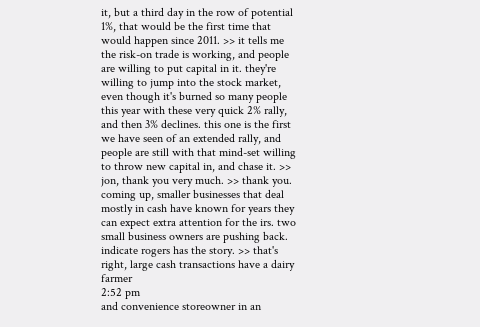it, but a third day in the row of potential 1%, that would be the first time that would happen since 2011. >> it tells me the risk-on trade is working, and people are willing to put capital in it. they're willing to jump into the stock market, even though it's burned so many people this year with these very quick 2% rally, and then 3% declines. this one is the first we have seen of an extended rally, and people are still with that mind-set willing to throw new capital in, and chase it. >> jon, thank you very much. >> thank you. coming up, smaller businesses that deal mostly in cash have known for years they can expect extra attention for the irs. two small business owners are pushing back. indicate rogers has the story. >> that's right, large cash transactions have a dairy farmer
2:52 pm
and convenience storeowner in an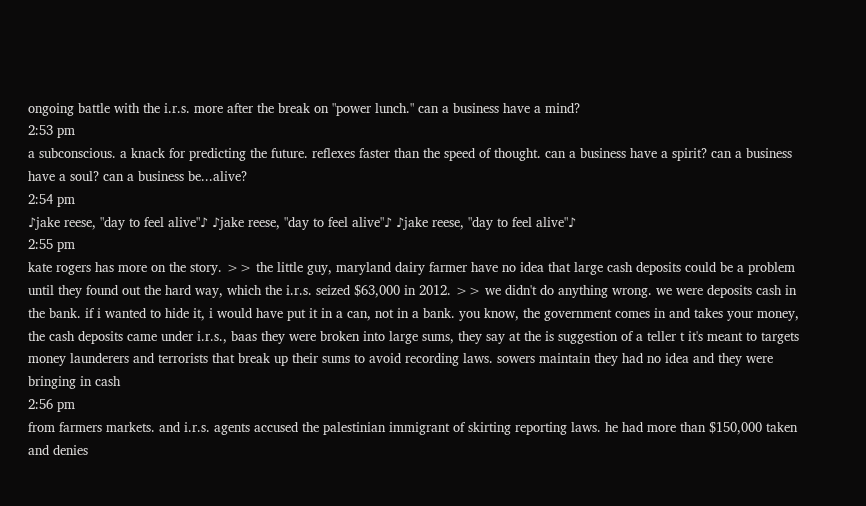ongoing battle with the i.r.s. more after the break on "power lunch." can a business have a mind?
2:53 pm
a subconscious. a knack for predicting the future. reflexes faster than the speed of thought. can a business have a spirit? can a business have a soul? can a business be...alive?
2:54 pm
♪jake reese, "day to feel alive"♪ ♪jake reese, "day to feel alive"♪ ♪jake reese, "day to feel alive"♪
2:55 pm
kate rogers has more on the story. >> the little guy, maryland dairy farmer have no idea that large cash deposits could be a problem until they found out the hard way, which the i.r.s. seized $63,000 in 2012. >> we didn't do anything wrong. we were deposits cash in the bank. if i wanted to hide it, i would have put it in a can, not in a bank. you know, the government comes in and takes your money, the cash deposits came under i.r.s., baas they were broken into large sums, they say at the is suggestion of a teller t it's meant to targets money launderers and terrorists that break up their sums to avoid recording laws. sowers maintain they had no idea and they were bringing in cash
2:56 pm
from farmers markets. and i.r.s. agents accused the palestinian immigrant of skirting reporting laws. he had more than $150,000 taken and denies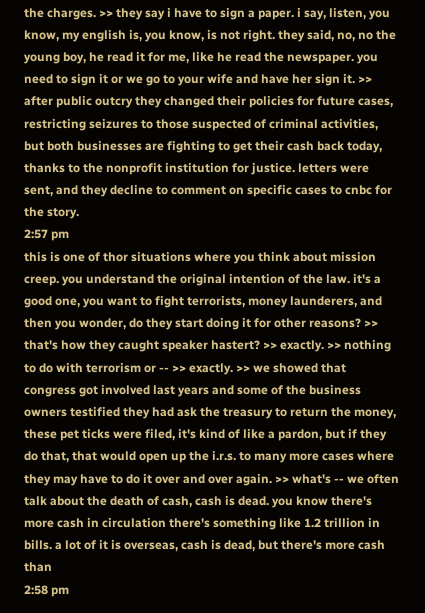the charges. >> they say i have to sign a paper. i say, listen, you know, my english is, you know, is not right. they said, no, no the young boy, he read it for me, like he read the newspaper. you need to sign it or we go to your wife and have her sign it. >> after public outcry they changed their policies for future cases, restricting seizures to those suspected of criminal activities, but both businesses are fighting to get their cash back today, thanks to the nonprofit institution for justice. letters were sent, and they decline to comment on specific cases to cnbc for the story.
2:57 pm
this is one of thor situations where you think about mission creep. you understand the original intention of the law. it's a good one, you want to fight terrorists, money launderers, and then you wonder, do they start doing it for other reasons? >> that's how they caught speaker hastert? >> exactly. >> nothing to do with terrorism or -- >> exactly. >> we showed that congress got involved last years and some of the business owners testified they had ask the treasury to return the money, these pet ticks were filed, it's kind of like a pardon, but if they do that, that would open up the i.r.s. to many more cases where they may have to do it over and over again. >> what's -- we often talk about the death of cash, cash is dead. you know there's more cash in circulation there's something like 1.2 trillion in bills. a lot of it is overseas, cash is dead, but there's more cash than
2:58 pm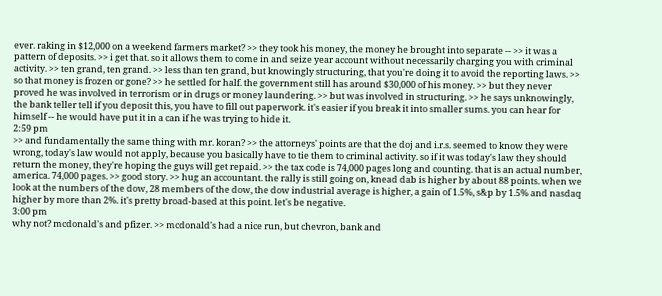ever. raking in $12,000 on a weekend farmers market? >> they took his money, the money he brought into separate -- >> it was a pattern of deposits. >> i get that. so it allows them to come in and seize year account without necessarily charging you with criminal activity. >> ten grand, ten grand. >> less than ten grand, but knowingly structuring, that you're doing it to avoid the reporting laws. >> so that money is frozen or gone? >> he settled for half. the government still has around $30,000 of his money. >> but they never proved he was involved in terrorism or in drugs or money laundering. >> but was involved in structuring. >> he says unknowingly, the bank teller tell if you deposit this, you have to fill out paperwork. it's easier if you break it into smaller sums. you can hear for himself -- he would have put it in a can if he was trying to hide it.
2:59 pm
>> and fundamentally the same thing with mr. koran? >> the attorneys' points are that the doj and i.r.s. seemed to know they were wrong, today's law would not apply, because you basically have to tie them to criminal activity. so if it was today's law they should return the money, they're hoping the guys will get repaid. >> the tax code is 74,000 pages long and counting. that is an actual number, america. 74,000 pages. >> good story. >> hug an accountant. the rally is still going on, knead dab is higher by about 88 points. when we look at the numbers of the dow, 28 members of the dow, the dow industrial average is higher, a gain of 1.5%, s&p by 1.5% and nasdaq higher by more than 2%. it's pretty broad-based at this point. let's be negative.
3:00 pm
why not? mcdonald's and pfizer. >> mcdonald's had a nice run, but chevron, bank and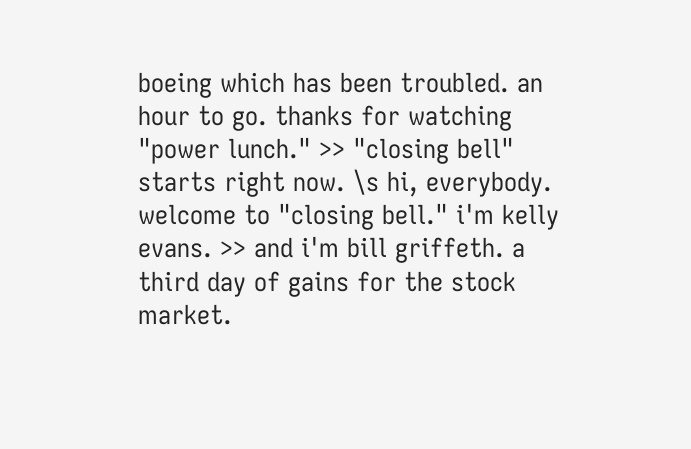boeing which has been troubled. an hour to go. thanks for watching "power lunch." >> "closing bell" starts right now. \s hi, everybody. welcome to "closing bell." i'm kelly evans. >> and i'm bill griffeth. a third day of gains for the stock market.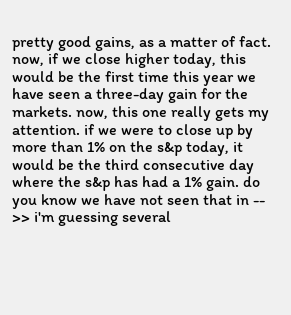pretty good gains, as a matter of fact. now, if we close higher today, this would be the first time this year we have seen a three-day gain for the markets. now, this one really gets my attention. if we were to close up by more than 1% on the s&p today, it would be the third consecutive day where the s&p has had a 1% gain. do you know we have not seen that in -- >> i'm guessing several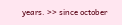years. >> since october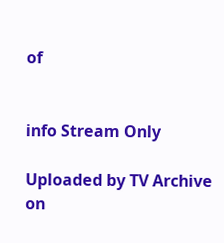of


info Stream Only

Uploaded by TV Archive on